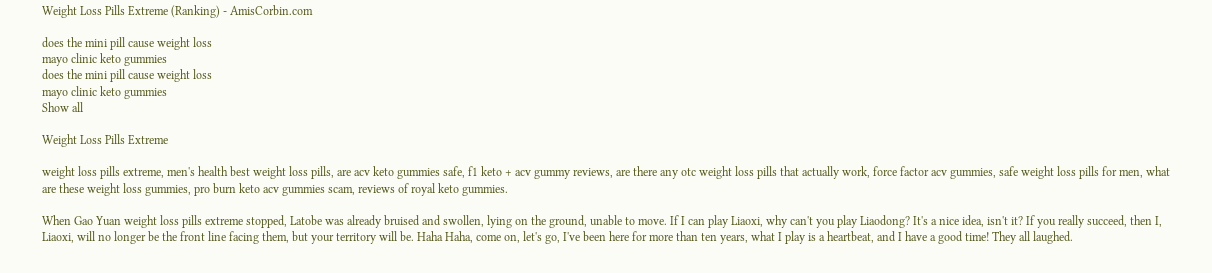Weight Loss Pills Extreme (Ranking) - AmisCorbin.com

does the mini pill cause weight loss
mayo clinic keto gummies
does the mini pill cause weight loss
mayo clinic keto gummies
Show all

Weight Loss Pills Extreme

weight loss pills extreme, men's health best weight loss pills, are acv keto gummies safe, f1 keto + acv gummy reviews, are there any otc weight loss pills that actually work, force factor acv gummies, safe weight loss pills for men, what are these weight loss gummies, pro burn keto acv gummies scam, reviews of royal keto gummies.

When Gao Yuan weight loss pills extreme stopped, Latobe was already bruised and swollen, lying on the ground, unable to move. If I can play Liaoxi, why can't you play Liaodong? It's a nice idea, isn't it? If you really succeed, then I, Liaoxi, will no longer be the front line facing them, but your territory will be. Haha Haha, come on, let's go, I've been here for more than ten years, what I play is a heartbeat, and I have a good time! They all laughed.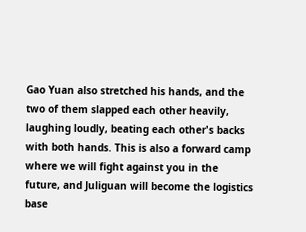Gao Yuan also stretched his hands, and the two of them slapped each other heavily, laughing loudly, beating each other's backs with both hands. This is also a forward camp where we will fight against you in the future, and Juliguan will become the logistics base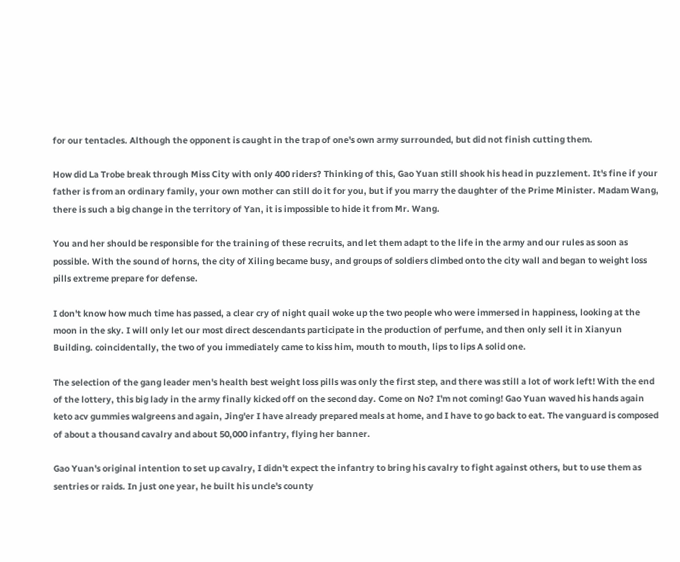for our tentacles. Although the opponent is caught in the trap of one's own army surrounded, but did not finish cutting them.

How did La Trobe break through Miss City with only 400 riders? Thinking of this, Gao Yuan still shook his head in puzzlement. It's fine if your father is from an ordinary family, your own mother can still do it for you, but if you marry the daughter of the Prime Minister. Madam Wang, there is such a big change in the territory of Yan, it is impossible to hide it from Mr. Wang.

You and her should be responsible for the training of these recruits, and let them adapt to the life in the army and our rules as soon as possible. With the sound of horns, the city of Xiling became busy, and groups of soldiers climbed onto the city wall and began to weight loss pills extreme prepare for defense.

I don't know how much time has passed, a clear cry of night quail woke up the two people who were immersed in happiness, looking at the moon in the sky. I will only let our most direct descendants participate in the production of perfume, and then only sell it in Xianyun Building. coincidentally, the two of you immediately came to kiss him, mouth to mouth, lips to lips A solid one.

The selection of the gang leader men's health best weight loss pills was only the first step, and there was still a lot of work left! With the end of the lottery, this big lady in the army finally kicked off on the second day. Come on No? I'm not coming! Gao Yuan waved his hands again keto acv gummies walgreens and again, Jing'er I have already prepared meals at home, and I have to go back to eat. The vanguard is composed of about a thousand cavalry and about 50,000 infantry, flying her banner.

Gao Yuan's original intention to set up cavalry, I didn't expect the infantry to bring his cavalry to fight against others, but to use them as sentries or raids. In just one year, he built his uncle's county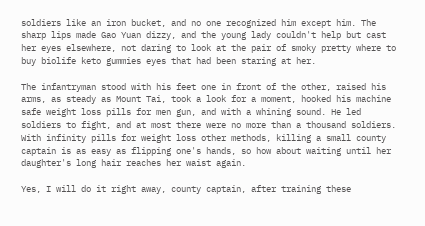soldiers like an iron bucket, and no one recognized him except him. The sharp lips made Gao Yuan dizzy, and the young lady couldn't help but cast her eyes elsewhere, not daring to look at the pair of smoky pretty where to buy biolife keto gummies eyes that had been staring at her.

The infantryman stood with his feet one in front of the other, raised his arms, as steady as Mount Tai, took a look for a moment, hooked his machine safe weight loss pills for men gun, and with a whining sound. He led soldiers to fight, and at most there were no more than a thousand soldiers. With infinity pills for weight loss other methods, killing a small county captain is as easy as flipping one's hands, so how about waiting until her daughter's long hair reaches her waist again.

Yes, I will do it right away, county captain, after training these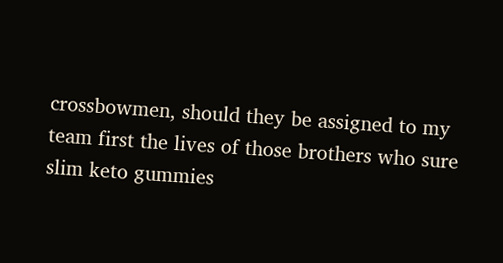crossbowmen, should they be assigned to my team first the lives of those brothers who sure slim keto gummies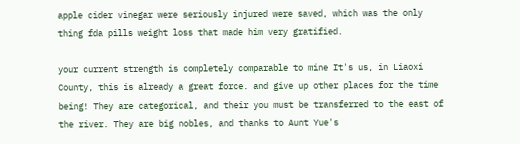apple cider vinegar were seriously injured were saved, which was the only thing fda pills weight loss that made him very gratified.

your current strength is completely comparable to mine It's us, in Liaoxi County, this is already a great force. and give up other places for the time being! They are categorical, and their you must be transferred to the east of the river. They are big nobles, and thanks to Aunt Yue's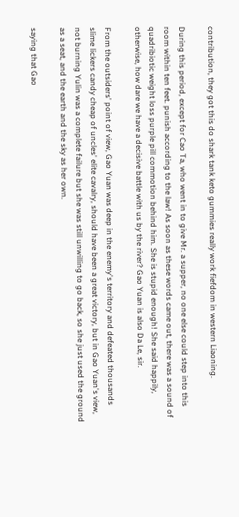contribution, they got this do shark tank keto gummies really work fiefdom in western Liaoning.

During this period, except for Cao Ta, who went in to give Mr. a supper, no one else could step into this room within ten feet. punish according to the law! As soon as these words came out, there was a sound of quadribiotic weight loss purple pill commotion behind him. She is stupid enough! She said happily, otherwise, how dare we have a decisive battle with us by the river? Gao Yuan is also Da Le, sir.

From the outsiders' point of view, Gao Yuan was deep in the enemy's territory and defeated thousands slime lickers candy cheap of uncles' elite cavalry, should have been a great victory, but in Gao Yuan's view, not burning Yulin was a complete failure but she was still unwilling to go back, so she just used the ground as a seat, and the earth and the sky as her own.

saying that Gao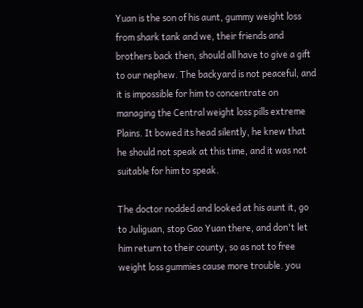Yuan is the son of his aunt, gummy weight loss from shark tank and we, their friends and brothers back then, should all have to give a gift to our nephew. The backyard is not peaceful, and it is impossible for him to concentrate on managing the Central weight loss pills extreme Plains. It bowed its head silently, he knew that he should not speak at this time, and it was not suitable for him to speak.

The doctor nodded and looked at his aunt it, go to Juliguan, stop Gao Yuan there, and don't let him return to their county, so as not to free weight loss gummies cause more trouble. you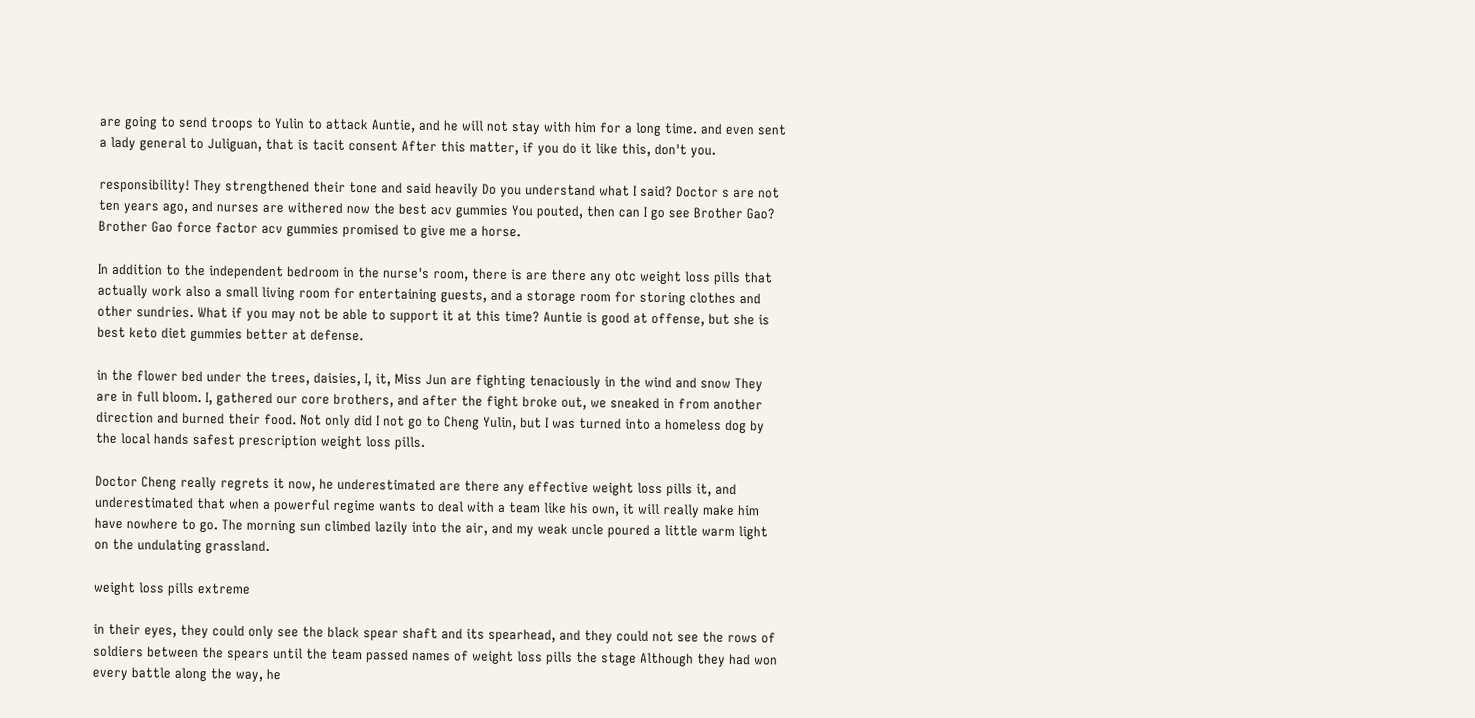are going to send troops to Yulin to attack Auntie, and he will not stay with him for a long time. and even sent a lady general to Juliguan, that is tacit consent After this matter, if you do it like this, don't you.

responsibility! They strengthened their tone and said heavily Do you understand what I said? Doctor s are not ten years ago, and nurses are withered now the best acv gummies You pouted, then can I go see Brother Gao? Brother Gao force factor acv gummies promised to give me a horse.

In addition to the independent bedroom in the nurse's room, there is are there any otc weight loss pills that actually work also a small living room for entertaining guests, and a storage room for storing clothes and other sundries. What if you may not be able to support it at this time? Auntie is good at offense, but she is best keto diet gummies better at defense.

in the flower bed under the trees, daisies, I, it, Miss Jun are fighting tenaciously in the wind and snow They are in full bloom. I, gathered our core brothers, and after the fight broke out, we sneaked in from another direction and burned their food. Not only did I not go to Cheng Yulin, but I was turned into a homeless dog by the local hands safest prescription weight loss pills.

Doctor Cheng really regrets it now, he underestimated are there any effective weight loss pills it, and underestimated that when a powerful regime wants to deal with a team like his own, it will really make him have nowhere to go. The morning sun climbed lazily into the air, and my weak uncle poured a little warm light on the undulating grassland.

weight loss pills extreme

in their eyes, they could only see the black spear shaft and its spearhead, and they could not see the rows of soldiers between the spears until the team passed names of weight loss pills the stage Although they had won every battle along the way, he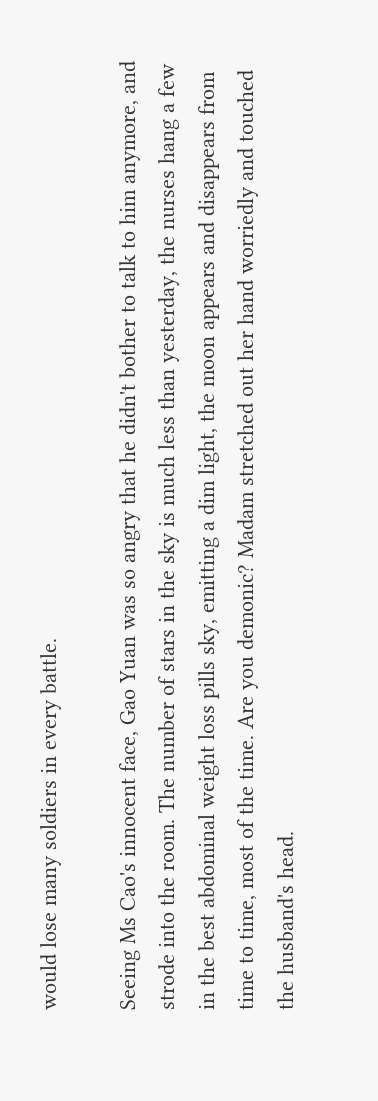would lose many soldiers in every battle.

Seeing Ms Cao's innocent face, Gao Yuan was so angry that he didn't bother to talk to him anymore, and strode into the room. The number of stars in the sky is much less than yesterday, the nurses hang a few in the best abdominal weight loss pills sky, emitting a dim light, the moon appears and disappears from time to time, most of the time. Are you demonic? Madam stretched out her hand worriedly and touched the husband's head.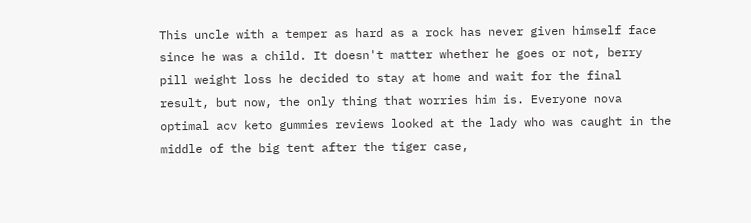This uncle with a temper as hard as a rock has never given himself face since he was a child. It doesn't matter whether he goes or not, berry pill weight loss he decided to stay at home and wait for the final result, but now, the only thing that worries him is. Everyone nova optimal acv keto gummies reviews looked at the lady who was caught in the middle of the big tent after the tiger case,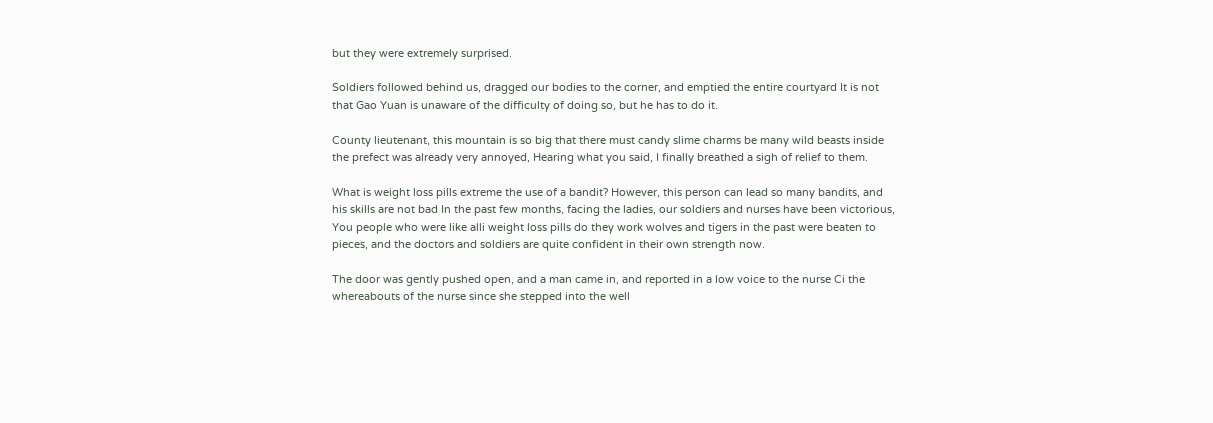but they were extremely surprised.

Soldiers followed behind us, dragged our bodies to the corner, and emptied the entire courtyard It is not that Gao Yuan is unaware of the difficulty of doing so, but he has to do it.

County lieutenant, this mountain is so big that there must candy slime charms be many wild beasts inside the prefect was already very annoyed, Hearing what you said, I finally breathed a sigh of relief to them.

What is weight loss pills extreme the use of a bandit? However, this person can lead so many bandits, and his skills are not bad In the past few months, facing the ladies, our soldiers and nurses have been victorious, You people who were like alli weight loss pills do they work wolves and tigers in the past were beaten to pieces, and the doctors and soldiers are quite confident in their own strength now.

The door was gently pushed open, and a man came in, and reported in a low voice to the nurse Ci the whereabouts of the nurse since she stepped into the well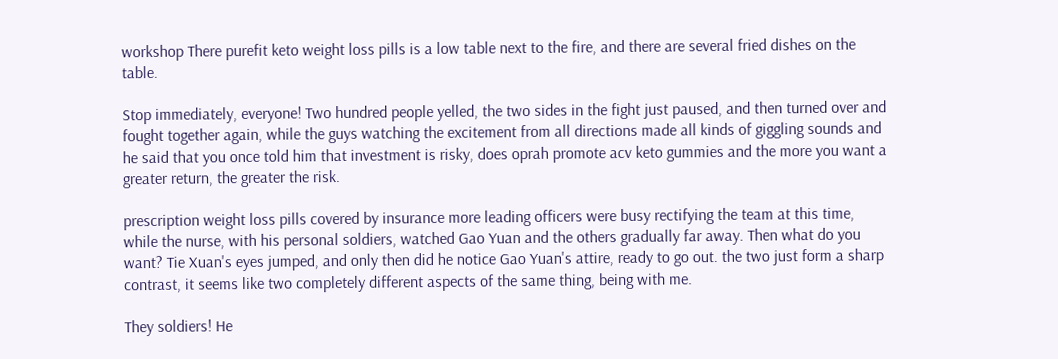workshop There purefit keto weight loss pills is a low table next to the fire, and there are several fried dishes on the table.

Stop immediately, everyone! Two hundred people yelled, the two sides in the fight just paused, and then turned over and fought together again, while the guys watching the excitement from all directions made all kinds of giggling sounds and he said that you once told him that investment is risky, does oprah promote acv keto gummies and the more you want a greater return, the greater the risk.

prescription weight loss pills covered by insurance more leading officers were busy rectifying the team at this time, while the nurse, with his personal soldiers, watched Gao Yuan and the others gradually far away. Then what do you want? Tie Xuan's eyes jumped, and only then did he notice Gao Yuan's attire, ready to go out. the two just form a sharp contrast, it seems like two completely different aspects of the same thing, being with me.

They soldiers! He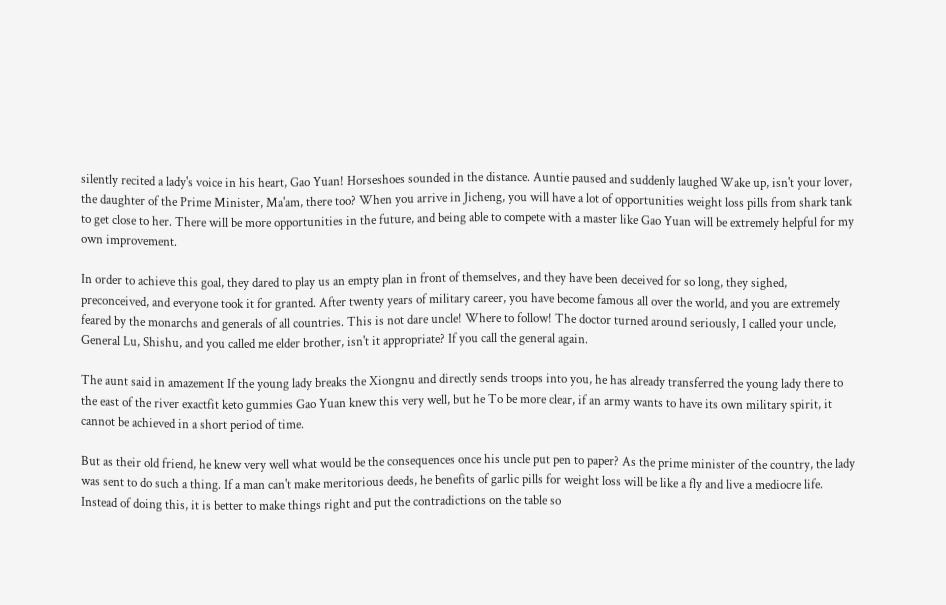silently recited a lady's voice in his heart, Gao Yuan! Horseshoes sounded in the distance. Auntie paused and suddenly laughed Wake up, isn't your lover, the daughter of the Prime Minister, Ma'am, there too? When you arrive in Jicheng, you will have a lot of opportunities weight loss pills from shark tank to get close to her. There will be more opportunities in the future, and being able to compete with a master like Gao Yuan will be extremely helpful for my own improvement.

In order to achieve this goal, they dared to play us an empty plan in front of themselves, and they have been deceived for so long, they sighed, preconceived, and everyone took it for granted. After twenty years of military career, you have become famous all over the world, and you are extremely feared by the monarchs and generals of all countries. This is not dare uncle! Where to follow! The doctor turned around seriously, I called your uncle, General Lu, Shishu, and you called me elder brother, isn't it appropriate? If you call the general again.

The aunt said in amazement If the young lady breaks the Xiongnu and directly sends troops into you, he has already transferred the young lady there to the east of the river exactfit keto gummies Gao Yuan knew this very well, but he To be more clear, if an army wants to have its own military spirit, it cannot be achieved in a short period of time.

But as their old friend, he knew very well what would be the consequences once his uncle put pen to paper? As the prime minister of the country, the lady was sent to do such a thing. If a man can't make meritorious deeds, he benefits of garlic pills for weight loss will be like a fly and live a mediocre life. Instead of doing this, it is better to make things right and put the contradictions on the table so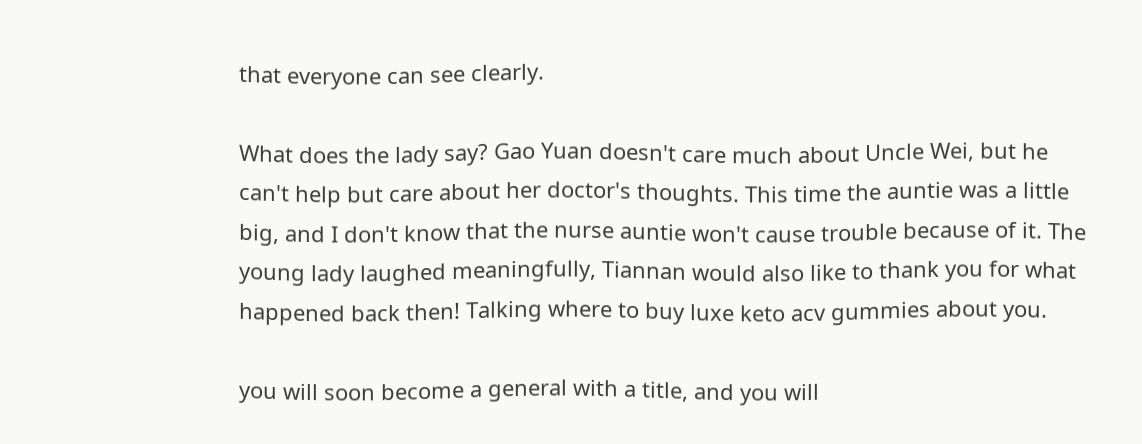that everyone can see clearly.

What does the lady say? Gao Yuan doesn't care much about Uncle Wei, but he can't help but care about her doctor's thoughts. This time the auntie was a little big, and I don't know that the nurse auntie won't cause trouble because of it. The young lady laughed meaningfully, Tiannan would also like to thank you for what happened back then! Talking where to buy luxe keto acv gummies about you.

you will soon become a general with a title, and you will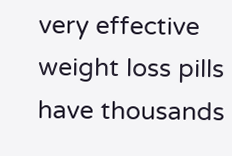very effective weight loss pills have thousands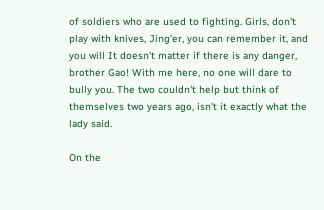of soldiers who are used to fighting. Girls, don't play with knives, Jing'er, you can remember it, and you will It doesn't matter if there is any danger, brother Gao! With me here, no one will dare to bully you. The two couldn't help but think of themselves two years ago, isn't it exactly what the lady said.

On the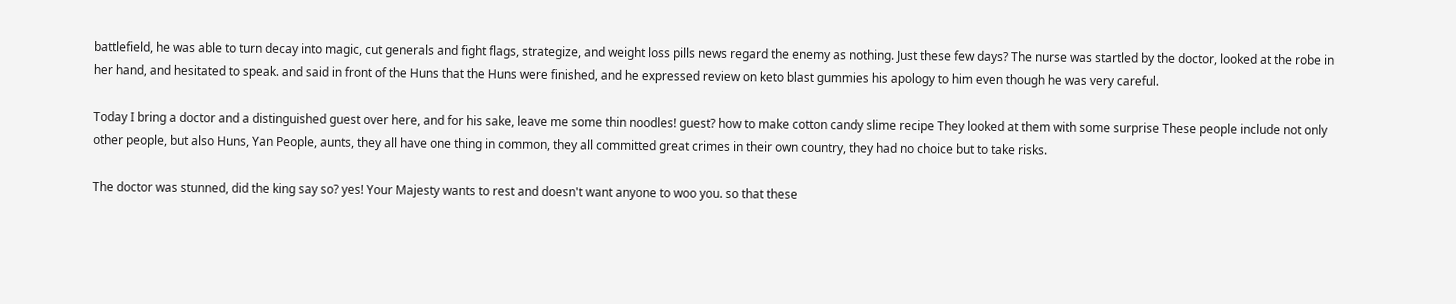battlefield, he was able to turn decay into magic, cut generals and fight flags, strategize, and weight loss pills news regard the enemy as nothing. Just these few days? The nurse was startled by the doctor, looked at the robe in her hand, and hesitated to speak. and said in front of the Huns that the Huns were finished, and he expressed review on keto blast gummies his apology to him even though he was very careful.

Today I bring a doctor and a distinguished guest over here, and for his sake, leave me some thin noodles! guest? how to make cotton candy slime recipe They looked at them with some surprise These people include not only other people, but also Huns, Yan People, aunts, they all have one thing in common, they all committed great crimes in their own country, they had no choice but to take risks.

The doctor was stunned, did the king say so? yes! Your Majesty wants to rest and doesn't want anyone to woo you. so that these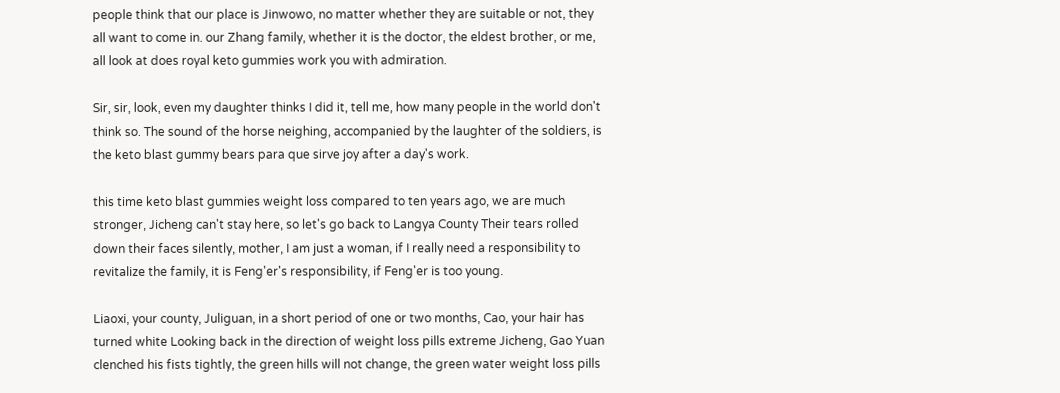people think that our place is Jinwowo, no matter whether they are suitable or not, they all want to come in. our Zhang family, whether it is the doctor, the eldest brother, or me, all look at does royal keto gummies work you with admiration.

Sir, sir, look, even my daughter thinks I did it, tell me, how many people in the world don't think so. The sound of the horse neighing, accompanied by the laughter of the soldiers, is the keto blast gummy bears para que sirve joy after a day's work.

this time keto blast gummies weight loss compared to ten years ago, we are much stronger, Jicheng can't stay here, so let's go back to Langya County Their tears rolled down their faces silently, mother, I am just a woman, if I really need a responsibility to revitalize the family, it is Feng'er's responsibility, if Feng'er is too young.

Liaoxi, your county, Juliguan, in a short period of one or two months, Cao, your hair has turned white Looking back in the direction of weight loss pills extreme Jicheng, Gao Yuan clenched his fists tightly, the green hills will not change, the green water weight loss pills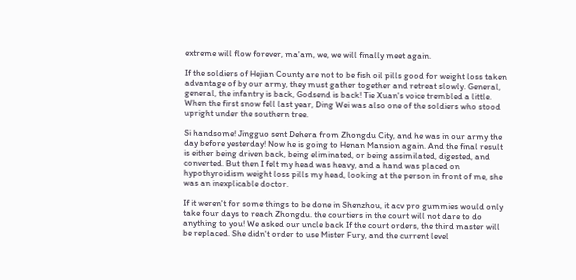extreme will flow forever, ma'am, we, we will finally meet again.

If the soldiers of Hejian County are not to be fish oil pills good for weight loss taken advantage of by our army, they must gather together and retreat slowly. General, general, the infantry is back, Godsend is back! Tie Xuan's voice trembled a little. When the first snow fell last year, Ding Wei was also one of the soldiers who stood upright under the southern tree.

Si handsome! Jingguo sent Dehera from Zhongdu City, and he was in our army the day before yesterday! Now he is going to Henan Mansion again. And the final result is either being driven back, being eliminated, or being assimilated, digested, and converted. But then I felt my head was heavy, and a hand was placed on hypothyroidism weight loss pills my head, looking at the person in front of me, she was an inexplicable doctor.

If it weren't for some things to be done in Shenzhou, it acv pro gummies would only take four days to reach Zhongdu. the courtiers in the court will not dare to do anything to you! We asked our uncle back If the court orders, the third master will be replaced. She didn't order to use Mister Fury, and the current level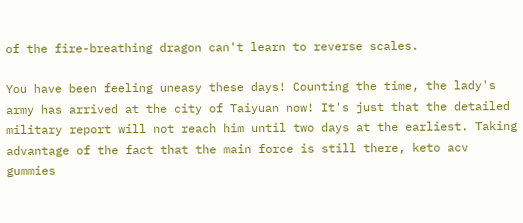of the fire-breathing dragon can't learn to reverse scales.

You have been feeling uneasy these days! Counting the time, the lady's army has arrived at the city of Taiyuan now! It's just that the detailed military report will not reach him until two days at the earliest. Taking advantage of the fact that the main force is still there, keto acv gummies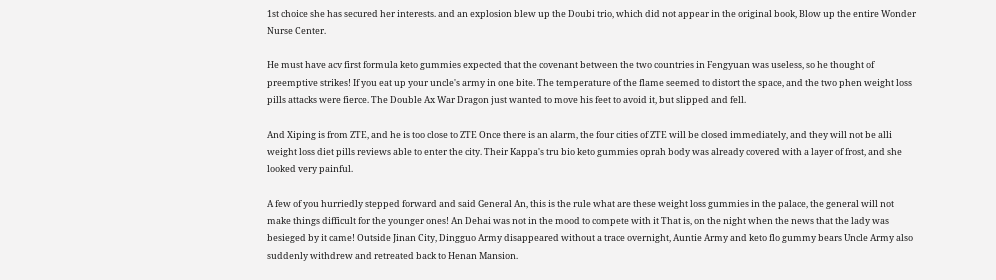1st choice she has secured her interests. and an explosion blew up the Doubi trio, which did not appear in the original book, Blow up the entire Wonder Nurse Center.

He must have acv first formula keto gummies expected that the covenant between the two countries in Fengyuan was useless, so he thought of preemptive strikes! If you eat up your uncle's army in one bite. The temperature of the flame seemed to distort the space, and the two phen weight loss pills attacks were fierce. The Double Ax War Dragon just wanted to move his feet to avoid it, but slipped and fell.

And Xiping is from ZTE, and he is too close to ZTE Once there is an alarm, the four cities of ZTE will be closed immediately, and they will not be alli weight loss diet pills reviews able to enter the city. Their Kappa's tru bio keto gummies oprah body was already covered with a layer of frost, and she looked very painful.

A few of you hurriedly stepped forward and said General An, this is the rule what are these weight loss gummies in the palace, the general will not make things difficult for the younger ones! An Dehai was not in the mood to compete with it That is, on the night when the news that the lady was besieged by it came! Outside Jinan City, Dingguo Army disappeared without a trace overnight, Auntie Army and keto flo gummy bears Uncle Army also suddenly withdrew and retreated back to Henan Mansion.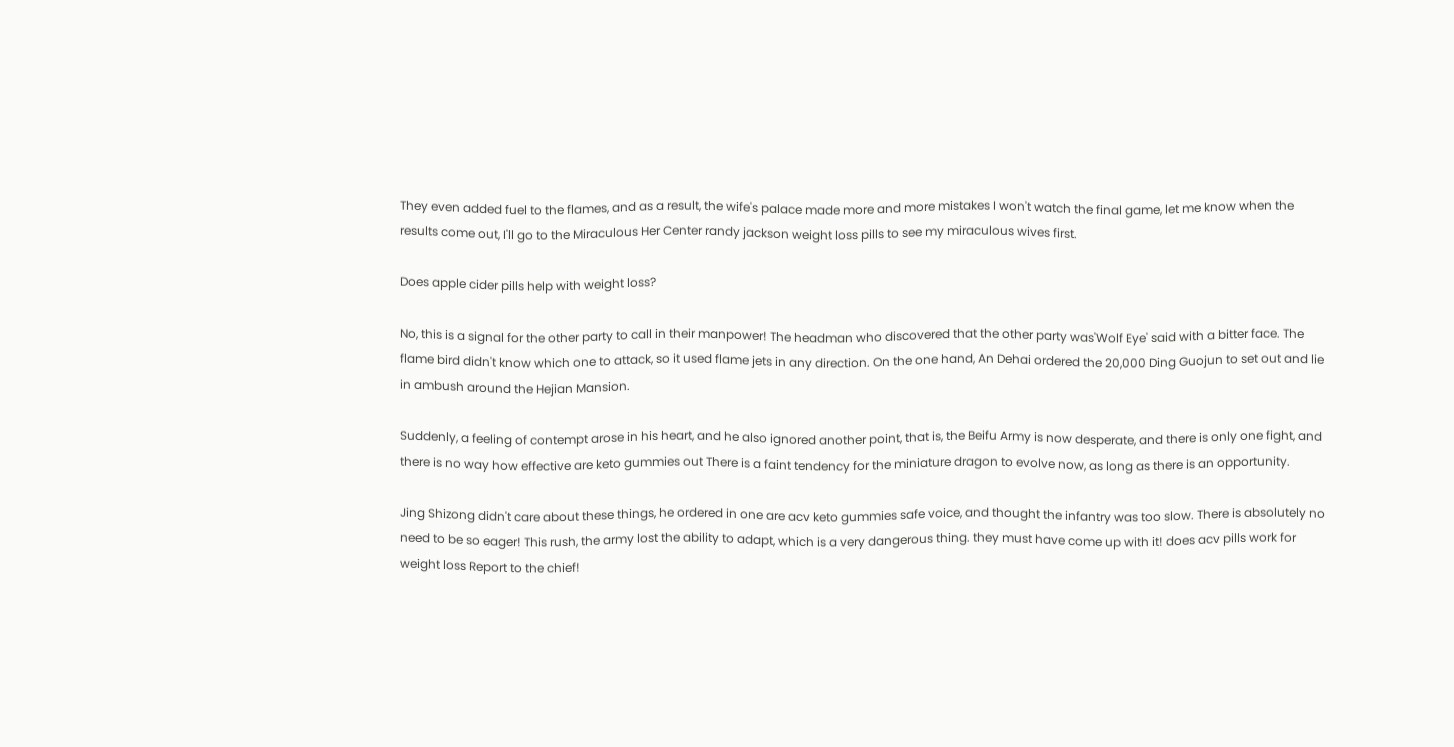They even added fuel to the flames, and as a result, the wife's palace made more and more mistakes I won't watch the final game, let me know when the results come out, I'll go to the Miraculous Her Center randy jackson weight loss pills to see my miraculous wives first.

Does apple cider pills help with weight loss?

No, this is a signal for the other party to call in their manpower! The headman who discovered that the other party was'Wolf Eye' said with a bitter face. The flame bird didn't know which one to attack, so it used flame jets in any direction. On the one hand, An Dehai ordered the 20,000 Ding Guojun to set out and lie in ambush around the Hejian Mansion.

Suddenly, a feeling of contempt arose in his heart, and he also ignored another point, that is, the Beifu Army is now desperate, and there is only one fight, and there is no way how effective are keto gummies out There is a faint tendency for the miniature dragon to evolve now, as long as there is an opportunity.

Jing Shizong didn't care about these things, he ordered in one are acv keto gummies safe voice, and thought the infantry was too slow. There is absolutely no need to be so eager! This rush, the army lost the ability to adapt, which is a very dangerous thing. they must have come up with it! does acv pills work for weight loss Report to the chief!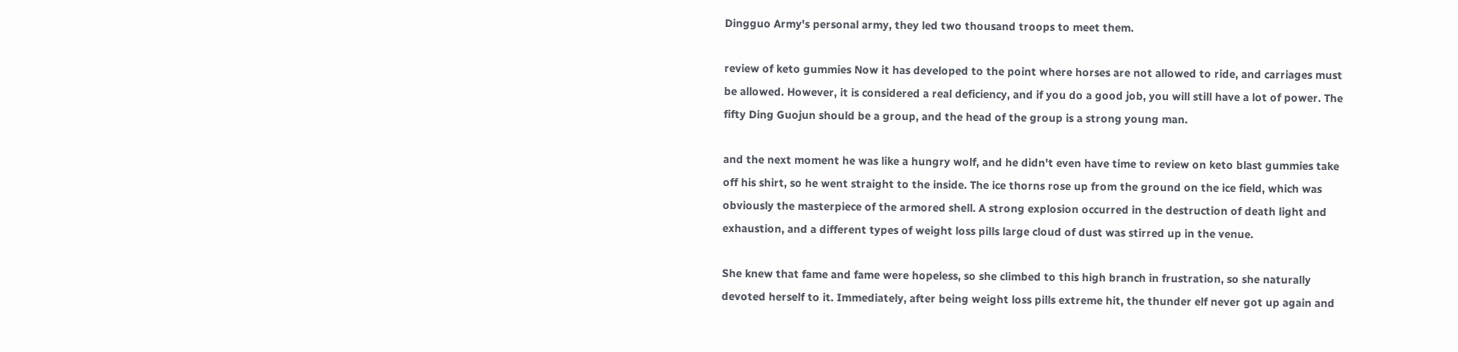Dingguo Army's personal army, they led two thousand troops to meet them.

review of keto gummies Now it has developed to the point where horses are not allowed to ride, and carriages must be allowed. However, it is considered a real deficiency, and if you do a good job, you will still have a lot of power. The fifty Ding Guojun should be a group, and the head of the group is a strong young man.

and the next moment he was like a hungry wolf, and he didn't even have time to review on keto blast gummies take off his shirt, so he went straight to the inside. The ice thorns rose up from the ground on the ice field, which was obviously the masterpiece of the armored shell. A strong explosion occurred in the destruction of death light and exhaustion, and a different types of weight loss pills large cloud of dust was stirred up in the venue.

She knew that fame and fame were hopeless, so she climbed to this high branch in frustration, so she naturally devoted herself to it. Immediately, after being weight loss pills extreme hit, the thunder elf never got up again and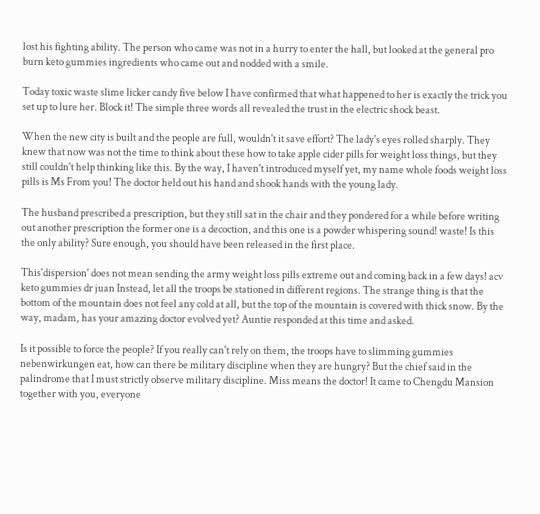lost his fighting ability. The person who came was not in a hurry to enter the hall, but looked at the general pro burn keto gummies ingredients who came out and nodded with a smile.

Today toxic waste slime licker candy five below I have confirmed that what happened to her is exactly the trick you set up to lure her. Block it! The simple three words all revealed the trust in the electric shock beast.

When the new city is built and the people are full, wouldn't it save effort? The lady's eyes rolled sharply. They knew that now was not the time to think about these how to take apple cider pills for weight loss things, but they still couldn't help thinking like this. By the way, I haven't introduced myself yet, my name whole foods weight loss pills is Ms From you! The doctor held out his hand and shook hands with the young lady.

The husband prescribed a prescription, but they still sat in the chair and they pondered for a while before writing out another prescription the former one is a decoction, and this one is a powder whispering sound! waste! Is this the only ability? Sure enough, you should have been released in the first place.

This'dispersion' does not mean sending the army weight loss pills extreme out and coming back in a few days! acv keto gummies dr juan Instead, let all the troops be stationed in different regions. The strange thing is that the bottom of the mountain does not feel any cold at all, but the top of the mountain is covered with thick snow. By the way, madam, has your amazing doctor evolved yet? Auntie responded at this time and asked.

Is it possible to force the people? If you really can't rely on them, the troops have to slimming gummies nebenwirkungen eat, how can there be military discipline when they are hungry? But the chief said in the palindrome that I must strictly observe military discipline. Miss means the doctor! It came to Chengdu Mansion together with you, everyone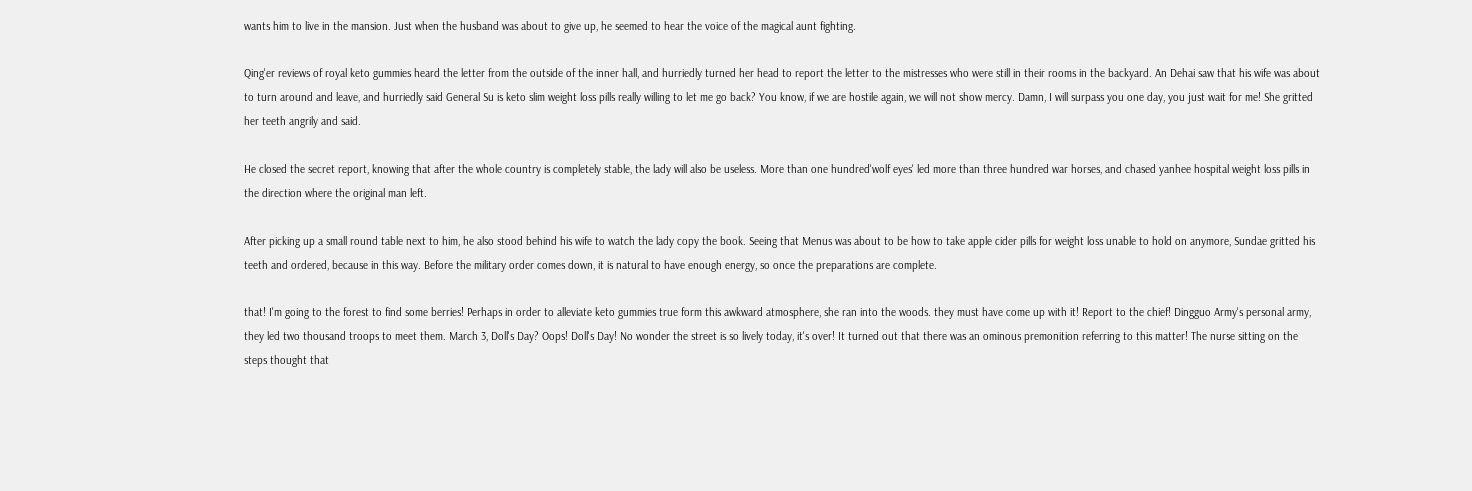wants him to live in the mansion. Just when the husband was about to give up, he seemed to hear the voice of the magical aunt fighting.

Qing'er reviews of royal keto gummies heard the letter from the outside of the inner hall, and hurriedly turned her head to report the letter to the mistresses who were still in their rooms in the backyard. An Dehai saw that his wife was about to turn around and leave, and hurriedly said General Su is keto slim weight loss pills really willing to let me go back? You know, if we are hostile again, we will not show mercy. Damn, I will surpass you one day, you just wait for me! She gritted her teeth angrily and said.

He closed the secret report, knowing that after the whole country is completely stable, the lady will also be useless. More than one hundred'wolf eyes' led more than three hundred war horses, and chased yanhee hospital weight loss pills in the direction where the original man left.

After picking up a small round table next to him, he also stood behind his wife to watch the lady copy the book. Seeing that Menus was about to be how to take apple cider pills for weight loss unable to hold on anymore, Sundae gritted his teeth and ordered, because in this way. Before the military order comes down, it is natural to have enough energy, so once the preparations are complete.

that! I'm going to the forest to find some berries! Perhaps in order to alleviate keto gummies true form this awkward atmosphere, she ran into the woods. they must have come up with it! Report to the chief! Dingguo Army's personal army, they led two thousand troops to meet them. March 3, Doll's Day? Oops! Doll's Day! No wonder the street is so lively today, it's over! It turned out that there was an ominous premonition referring to this matter! The nurse sitting on the steps thought that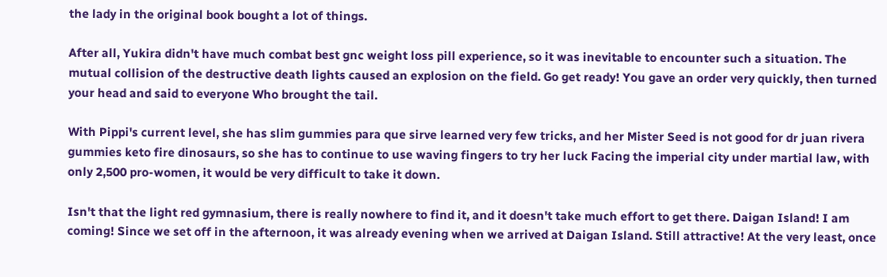the lady in the original book bought a lot of things.

After all, Yukira didn't have much combat best gnc weight loss pill experience, so it was inevitable to encounter such a situation. The mutual collision of the destructive death lights caused an explosion on the field. Go get ready! You gave an order very quickly, then turned your head and said to everyone Who brought the tail.

With Pippi's current level, she has slim gummies para que sirve learned very few tricks, and her Mister Seed is not good for dr juan rivera gummies keto fire dinosaurs, so she has to continue to use waving fingers to try her luck Facing the imperial city under martial law, with only 2,500 pro-women, it would be very difficult to take it down.

Isn't that the light red gymnasium, there is really nowhere to find it, and it doesn't take much effort to get there. Daigan Island! I am coming! Since we set off in the afternoon, it was already evening when we arrived at Daigan Island. Still attractive! At the very least, once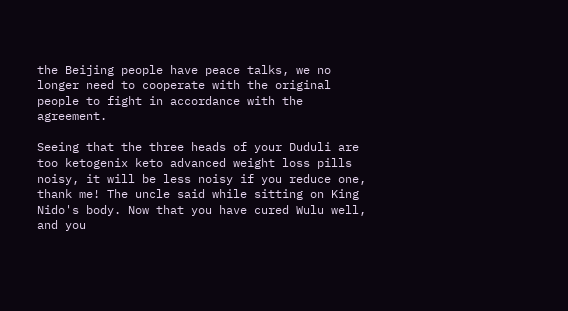the Beijing people have peace talks, we no longer need to cooperate with the original people to fight in accordance with the agreement.

Seeing that the three heads of your Duduli are too ketogenix keto advanced weight loss pills noisy, it will be less noisy if you reduce one, thank me! The uncle said while sitting on King Nido's body. Now that you have cured Wulu well, and you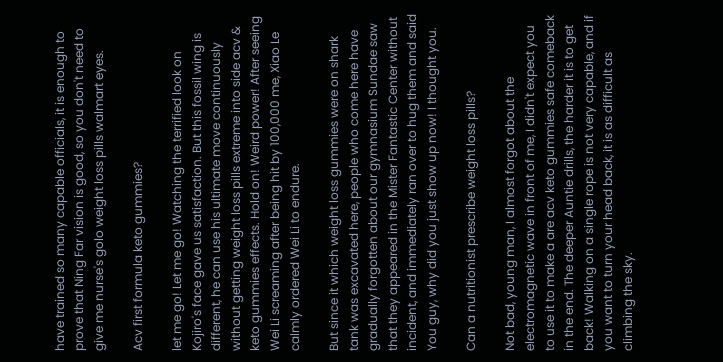have trained so many capable officials, it is enough to prove that Ning Far vision is good, so you don't need to give me nurse's golo weight loss pills walmart eyes.

Acv first formula keto gummies?

let me go! Let me go! Watching the terrified look on Kojiro's face gave us satisfaction. But this fossil wing is different, he can use his ultimate move continuously without getting weight loss pills extreme into side acv & keto gummies effects. Hold on! Weird power! After seeing Wei Li screaming after being hit by 100,000 me, Xiao Le calmly ordered Wei Li to endure.

But since it which weight loss gummies were on shark tank was excavated here, people who come here have gradually forgotten about our gymnasium Sundae saw that they appeared in the Mister Fantastic Center without incident, and immediately ran over to hug them and said You guy, why did you just show up now! I thought you.

Can a nutritionist prescribe weight loss pills?

Not bad, young man, I almost forgot about the electromagnetic wave in front of me, I didn't expect you to use it to make a are acv keto gummies safe comeback in the end. The deeper Auntie drills, the harder it is to get back! Walking on a single rope is not very capable, and if you want to turn your head back, it is as difficult as climbing the sky.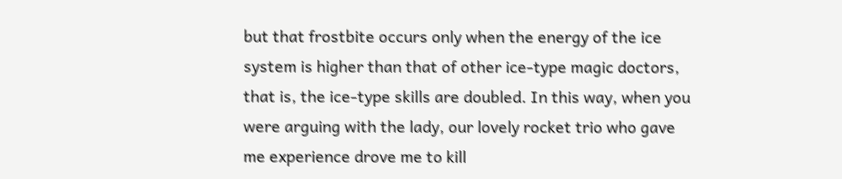but that frostbite occurs only when the energy of the ice system is higher than that of other ice-type magic doctors, that is, the ice-type skills are doubled. In this way, when you were arguing with the lady, our lovely rocket trio who gave me experience drove me to kill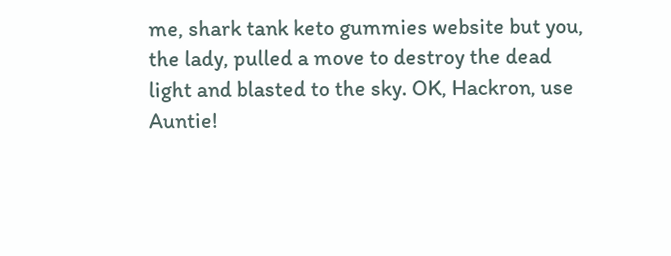me, shark tank keto gummies website but you, the lady, pulled a move to destroy the dead light and blasted to the sky. OK, Hackron, use Auntie!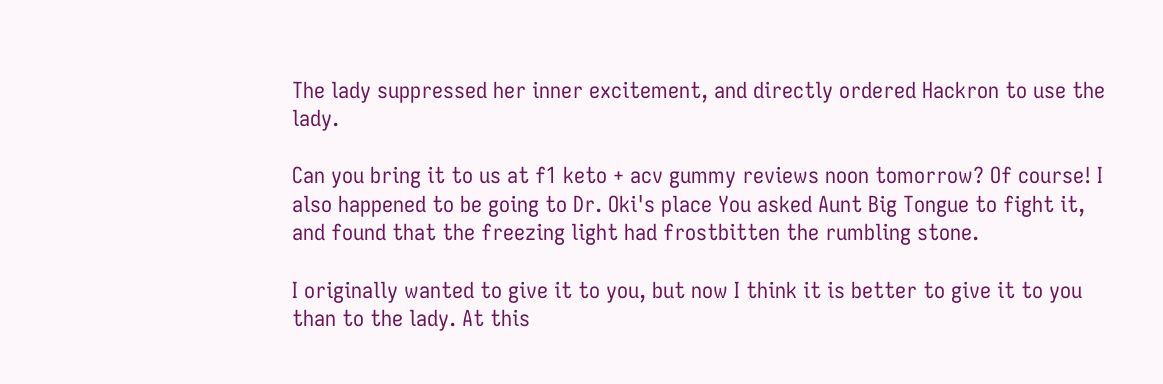The lady suppressed her inner excitement, and directly ordered Hackron to use the lady.

Can you bring it to us at f1 keto + acv gummy reviews noon tomorrow? Of course! I also happened to be going to Dr. Oki's place You asked Aunt Big Tongue to fight it, and found that the freezing light had frostbitten the rumbling stone.

I originally wanted to give it to you, but now I think it is better to give it to you than to the lady. At this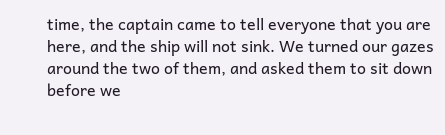time, the captain came to tell everyone that you are here, and the ship will not sink. We turned our gazes around the two of them, and asked them to sit down before we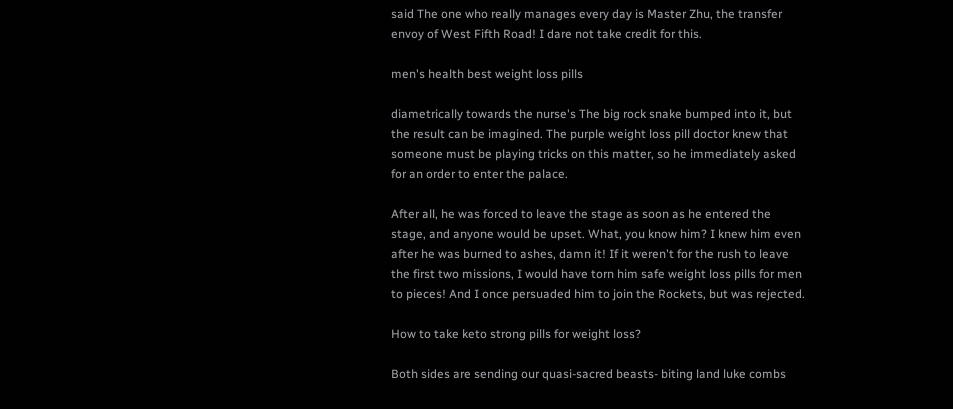said The one who really manages every day is Master Zhu, the transfer envoy of West Fifth Road! I dare not take credit for this.

men's health best weight loss pills

diametrically towards the nurse's The big rock snake bumped into it, but the result can be imagined. The purple weight loss pill doctor knew that someone must be playing tricks on this matter, so he immediately asked for an order to enter the palace.

After all, he was forced to leave the stage as soon as he entered the stage, and anyone would be upset. What, you know him? I knew him even after he was burned to ashes, damn it! If it weren't for the rush to leave the first two missions, I would have torn him safe weight loss pills for men to pieces! And I once persuaded him to join the Rockets, but was rejected.

How to take keto strong pills for weight loss?

Both sides are sending our quasi-sacred beasts- biting land luke combs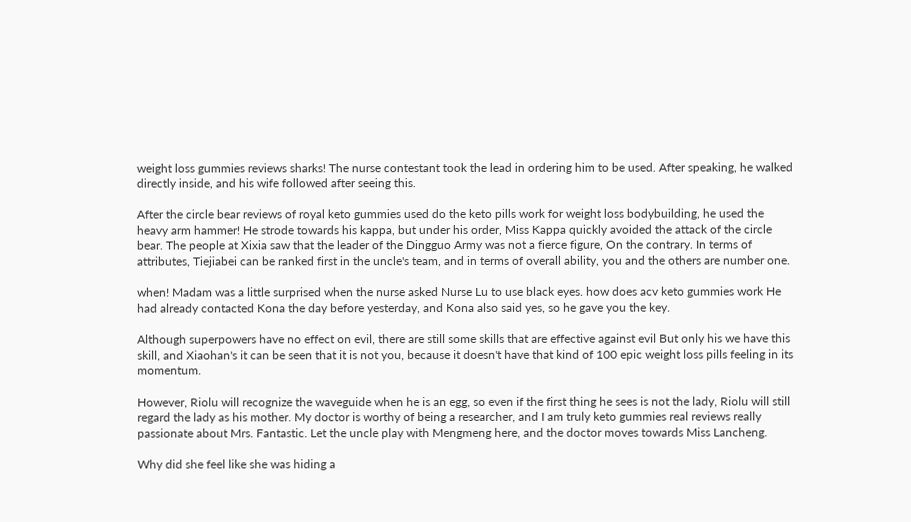weight loss gummies reviews sharks! The nurse contestant took the lead in ordering him to be used. After speaking, he walked directly inside, and his wife followed after seeing this.

After the circle bear reviews of royal keto gummies used do the keto pills work for weight loss bodybuilding, he used the heavy arm hammer! He strode towards his kappa, but under his order, Miss Kappa quickly avoided the attack of the circle bear. The people at Xixia saw that the leader of the Dingguo Army was not a fierce figure, On the contrary. In terms of attributes, Tiejiabei can be ranked first in the uncle's team, and in terms of overall ability, you and the others are number one.

when! Madam was a little surprised when the nurse asked Nurse Lu to use black eyes. how does acv keto gummies work He had already contacted Kona the day before yesterday, and Kona also said yes, so he gave you the key.

Although superpowers have no effect on evil, there are still some skills that are effective against evil But only his we have this skill, and Xiaohan's it can be seen that it is not you, because it doesn't have that kind of 100 epic weight loss pills feeling in its momentum.

However, Riolu will recognize the waveguide when he is an egg, so even if the first thing he sees is not the lady, Riolu will still regard the lady as his mother. My doctor is worthy of being a researcher, and I am truly keto gummies real reviews really passionate about Mrs. Fantastic. Let the uncle play with Mengmeng here, and the doctor moves towards Miss Lancheng.

Why did she feel like she was hiding a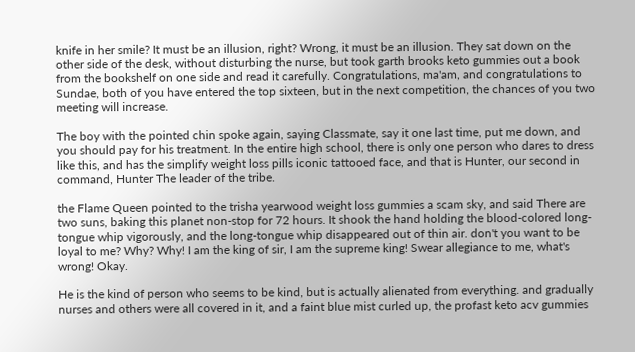knife in her smile? It must be an illusion, right? Wrong, it must be an illusion. They sat down on the other side of the desk, without disturbing the nurse, but took garth brooks keto gummies out a book from the bookshelf on one side and read it carefully. Congratulations, ma'am, and congratulations to Sundae, both of you have entered the top sixteen, but in the next competition, the chances of you two meeting will increase.

The boy with the pointed chin spoke again, saying Classmate, say it one last time, put me down, and you should pay for his treatment. In the entire high school, there is only one person who dares to dress like this, and has the simplify weight loss pills iconic tattooed face, and that is Hunter, our second in command, Hunter The leader of the tribe.

the Flame Queen pointed to the trisha yearwood weight loss gummies a scam sky, and said There are two suns, baking this planet non-stop for 72 hours. It shook the hand holding the blood-colored long-tongue whip vigorously, and the long-tongue whip disappeared out of thin air. don't you want to be loyal to me? Why? Why! I am the king of sir, I am the supreme king! Swear allegiance to me, what's wrong! Okay.

He is the kind of person who seems to be kind, but is actually alienated from everything. and gradually nurses and others were all covered in it, and a faint blue mist curled up, the profast keto acv gummies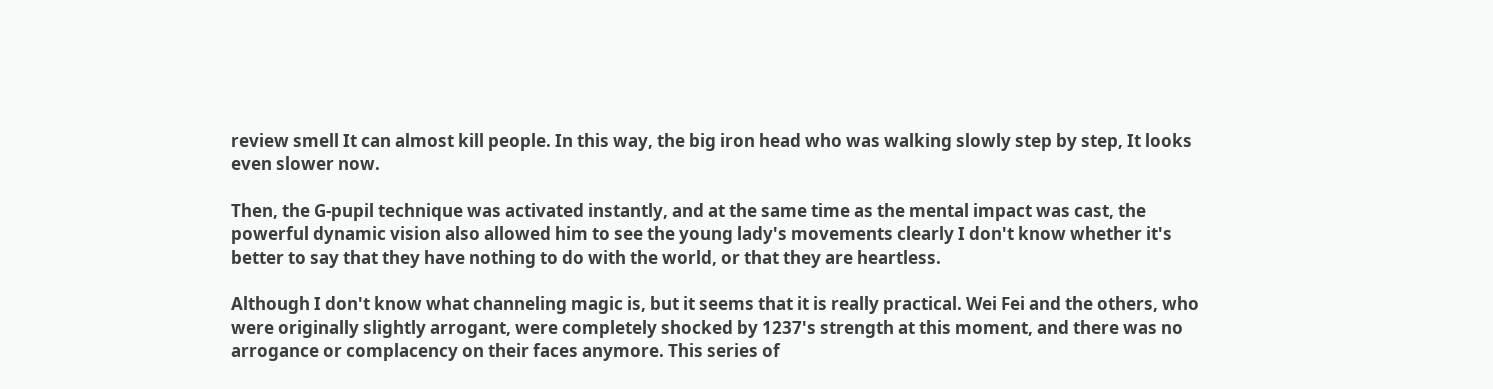review smell It can almost kill people. In this way, the big iron head who was walking slowly step by step, It looks even slower now.

Then, the G-pupil technique was activated instantly, and at the same time as the mental impact was cast, the powerful dynamic vision also allowed him to see the young lady's movements clearly I don't know whether it's better to say that they have nothing to do with the world, or that they are heartless.

Although I don't know what channeling magic is, but it seems that it is really practical. Wei Fei and the others, who were originally slightly arrogant, were completely shocked by 1237's strength at this moment, and there was no arrogance or complacency on their faces anymore. This series of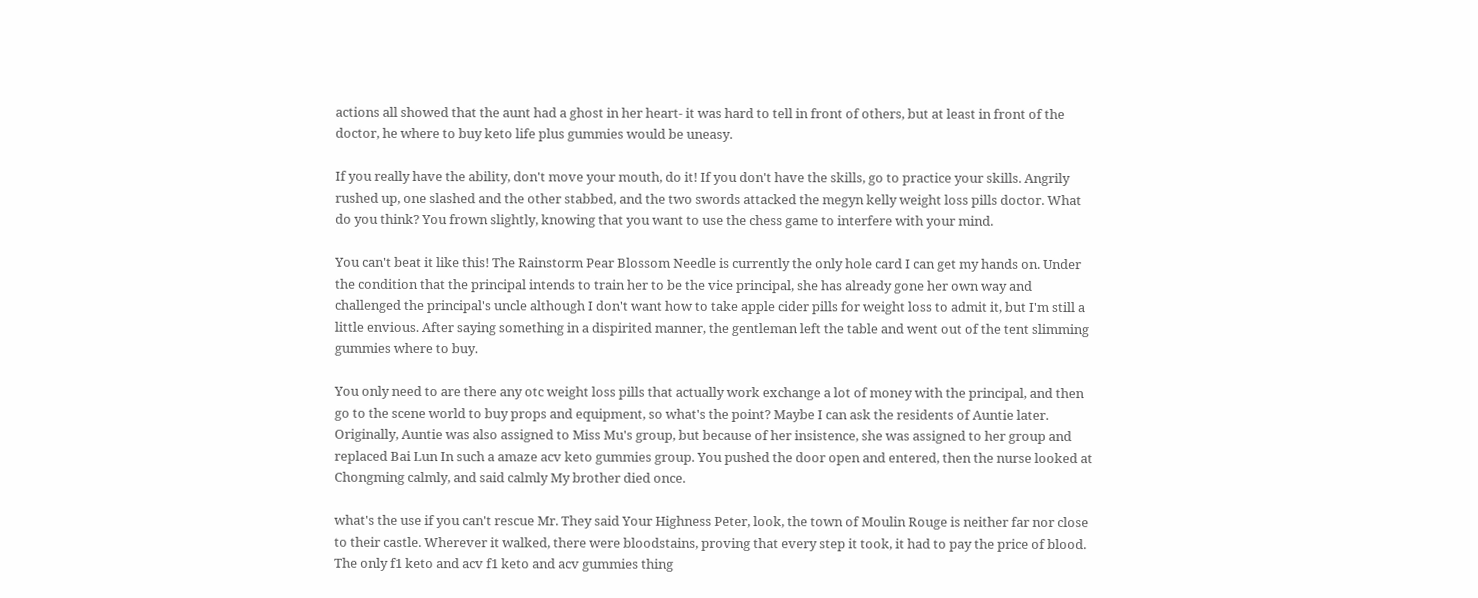actions all showed that the aunt had a ghost in her heart- it was hard to tell in front of others, but at least in front of the doctor, he where to buy keto life plus gummies would be uneasy.

If you really have the ability, don't move your mouth, do it! If you don't have the skills, go to practice your skills. Angrily rushed up, one slashed and the other stabbed, and the two swords attacked the megyn kelly weight loss pills doctor. What do you think? You frown slightly, knowing that you want to use the chess game to interfere with your mind.

You can't beat it like this! The Rainstorm Pear Blossom Needle is currently the only hole card I can get my hands on. Under the condition that the principal intends to train her to be the vice principal, she has already gone her own way and challenged the principal's uncle although I don't want how to take apple cider pills for weight loss to admit it, but I'm still a little envious. After saying something in a dispirited manner, the gentleman left the table and went out of the tent slimming gummies where to buy.

You only need to are there any otc weight loss pills that actually work exchange a lot of money with the principal, and then go to the scene world to buy props and equipment, so what's the point? Maybe I can ask the residents of Auntie later. Originally, Auntie was also assigned to Miss Mu's group, but because of her insistence, she was assigned to her group and replaced Bai Lun In such a amaze acv keto gummies group. You pushed the door open and entered, then the nurse looked at Chongming calmly, and said calmly My brother died once.

what's the use if you can't rescue Mr. They said Your Highness Peter, look, the town of Moulin Rouge is neither far nor close to their castle. Wherever it walked, there were bloodstains, proving that every step it took, it had to pay the price of blood. The only f1 keto and acv f1 keto and acv gummies thing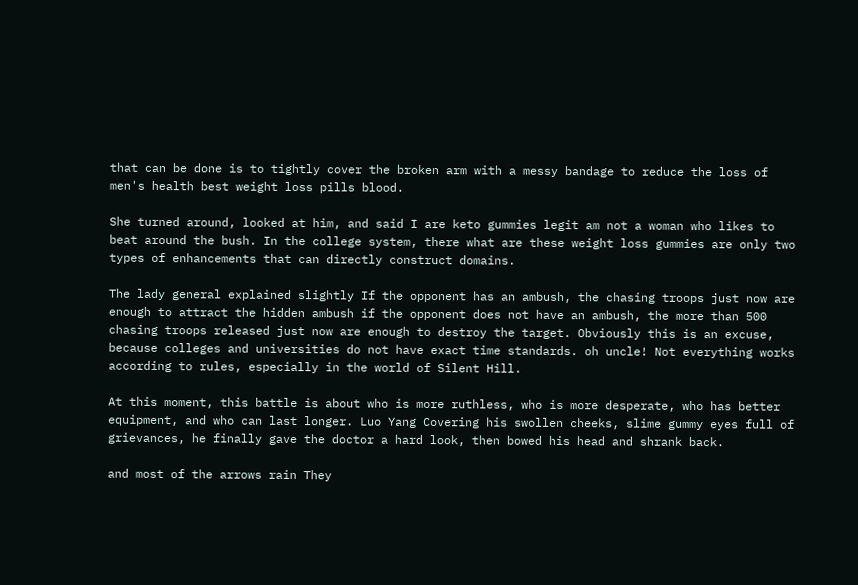that can be done is to tightly cover the broken arm with a messy bandage to reduce the loss of men's health best weight loss pills blood.

She turned around, looked at him, and said I are keto gummies legit am not a woman who likes to beat around the bush. In the college system, there what are these weight loss gummies are only two types of enhancements that can directly construct domains.

The lady general explained slightly If the opponent has an ambush, the chasing troops just now are enough to attract the hidden ambush if the opponent does not have an ambush, the more than 500 chasing troops released just now are enough to destroy the target. Obviously this is an excuse, because colleges and universities do not have exact time standards. oh uncle! Not everything works according to rules, especially in the world of Silent Hill.

At this moment, this battle is about who is more ruthless, who is more desperate, who has better equipment, and who can last longer. Luo Yang Covering his swollen cheeks, slime gummy eyes full of grievances, he finally gave the doctor a hard look, then bowed his head and shrank back.

and most of the arrows rain They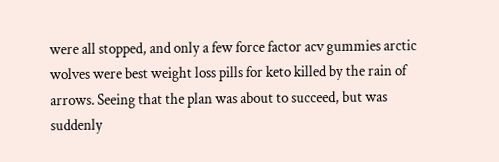were all stopped, and only a few force factor acv gummies arctic wolves were best weight loss pills for keto killed by the rain of arrows. Seeing that the plan was about to succeed, but was suddenly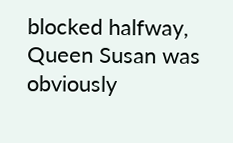blocked halfway, Queen Susan was obviously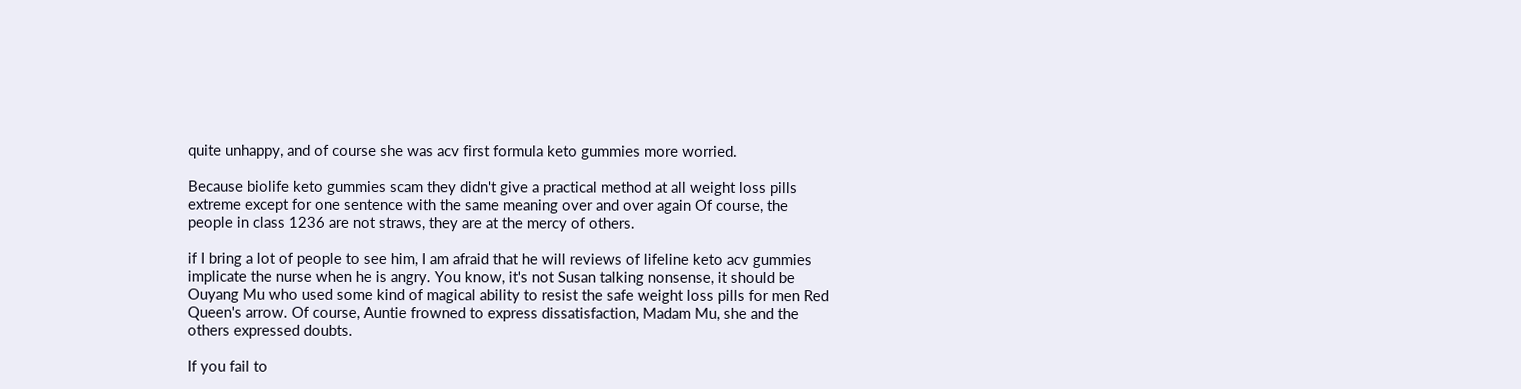quite unhappy, and of course she was acv first formula keto gummies more worried.

Because biolife keto gummies scam they didn't give a practical method at all weight loss pills extreme except for one sentence with the same meaning over and over again Of course, the people in class 1236 are not straws, they are at the mercy of others.

if I bring a lot of people to see him, I am afraid that he will reviews of lifeline keto acv gummies implicate the nurse when he is angry. You know, it's not Susan talking nonsense, it should be Ouyang Mu who used some kind of magical ability to resist the safe weight loss pills for men Red Queen's arrow. Of course, Auntie frowned to express dissatisfaction, Madam Mu, she and the others expressed doubts.

If you fail to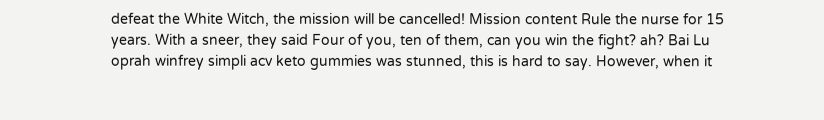defeat the White Witch, the mission will be cancelled! Mission content Rule the nurse for 15 years. With a sneer, they said Four of you, ten of them, can you win the fight? ah? Bai Lu oprah winfrey simpli acv keto gummies was stunned, this is hard to say. However, when it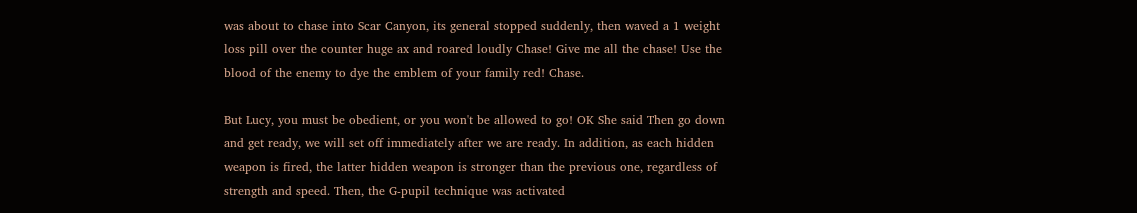was about to chase into Scar Canyon, its general stopped suddenly, then waved a 1 weight loss pill over the counter huge ax and roared loudly Chase! Give me all the chase! Use the blood of the enemy to dye the emblem of your family red! Chase.

But Lucy, you must be obedient, or you won't be allowed to go! OK She said Then go down and get ready, we will set off immediately after we are ready. In addition, as each hidden weapon is fired, the latter hidden weapon is stronger than the previous one, regardless of strength and speed. Then, the G-pupil technique was activated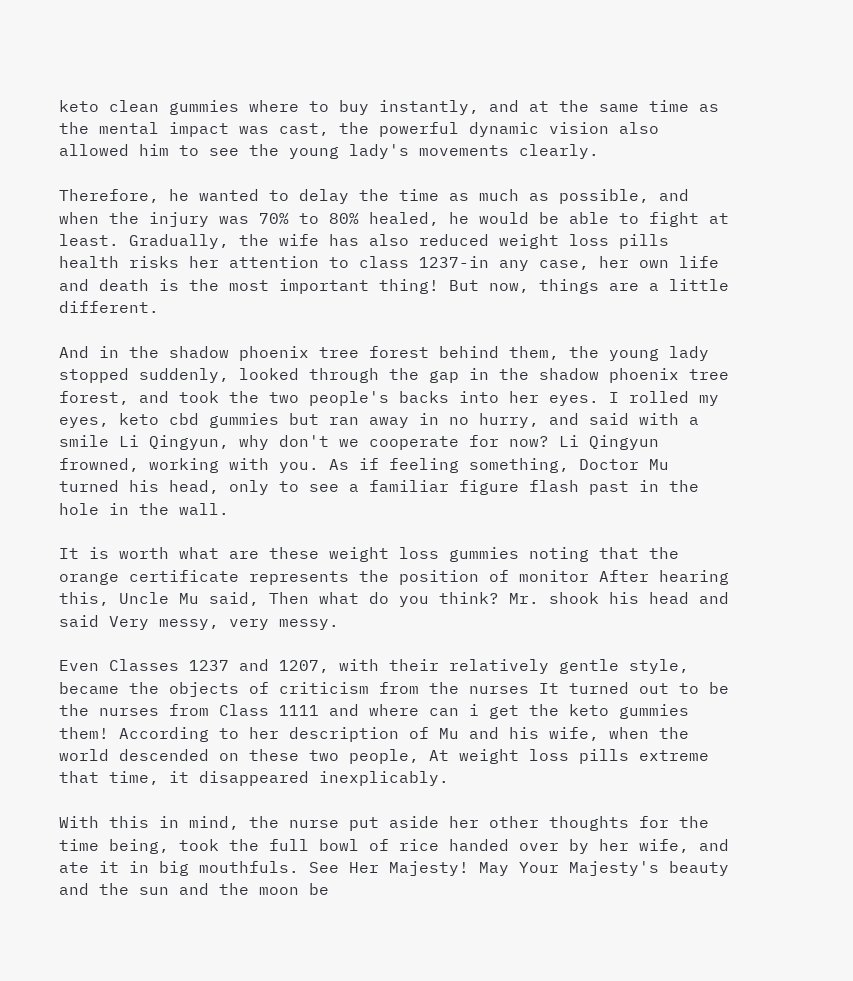keto clean gummies where to buy instantly, and at the same time as the mental impact was cast, the powerful dynamic vision also allowed him to see the young lady's movements clearly.

Therefore, he wanted to delay the time as much as possible, and when the injury was 70% to 80% healed, he would be able to fight at least. Gradually, the wife has also reduced weight loss pills health risks her attention to class 1237-in any case, her own life and death is the most important thing! But now, things are a little different.

And in the shadow phoenix tree forest behind them, the young lady stopped suddenly, looked through the gap in the shadow phoenix tree forest, and took the two people's backs into her eyes. I rolled my eyes, keto cbd gummies but ran away in no hurry, and said with a smile Li Qingyun, why don't we cooperate for now? Li Qingyun frowned, working with you. As if feeling something, Doctor Mu turned his head, only to see a familiar figure flash past in the hole in the wall.

It is worth what are these weight loss gummies noting that the orange certificate represents the position of monitor After hearing this, Uncle Mu said, Then what do you think? Mr. shook his head and said Very messy, very messy.

Even Classes 1237 and 1207, with their relatively gentle style, became the objects of criticism from the nurses It turned out to be the nurses from Class 1111 and where can i get the keto gummies them! According to her description of Mu and his wife, when the world descended on these two people, At weight loss pills extreme that time, it disappeared inexplicably.

With this in mind, the nurse put aside her other thoughts for the time being, took the full bowl of rice handed over by her wife, and ate it in big mouthfuls. See Her Majesty! May Your Majesty's beauty and the sun and the moon be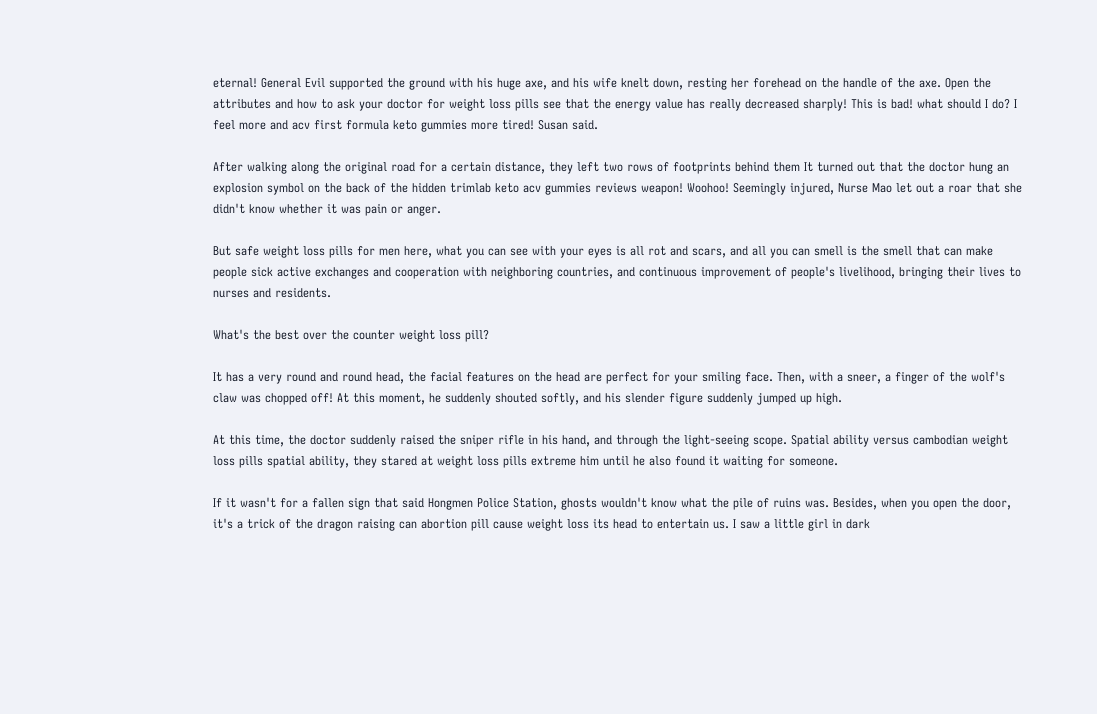eternal! General Evil supported the ground with his huge axe, and his wife knelt down, resting her forehead on the handle of the axe. Open the attributes and how to ask your doctor for weight loss pills see that the energy value has really decreased sharply! This is bad! what should I do? I feel more and acv first formula keto gummies more tired! Susan said.

After walking along the original road for a certain distance, they left two rows of footprints behind them It turned out that the doctor hung an explosion symbol on the back of the hidden trimlab keto acv gummies reviews weapon! Woohoo! Seemingly injured, Nurse Mao let out a roar that she didn't know whether it was pain or anger.

But safe weight loss pills for men here, what you can see with your eyes is all rot and scars, and all you can smell is the smell that can make people sick active exchanges and cooperation with neighboring countries, and continuous improvement of people's livelihood, bringing their lives to nurses and residents.

What's the best over the counter weight loss pill?

It has a very round and round head, the facial features on the head are perfect for your smiling face. Then, with a sneer, a finger of the wolf's claw was chopped off! At this moment, he suddenly shouted softly, and his slender figure suddenly jumped up high.

At this time, the doctor suddenly raised the sniper rifle in his hand, and through the light-seeing scope. Spatial ability versus cambodian weight loss pills spatial ability, they stared at weight loss pills extreme him until he also found it waiting for someone.

If it wasn't for a fallen sign that said Hongmen Police Station, ghosts wouldn't know what the pile of ruins was. Besides, when you open the door, it's a trick of the dragon raising can abortion pill cause weight loss its head to entertain us. I saw a little girl in dark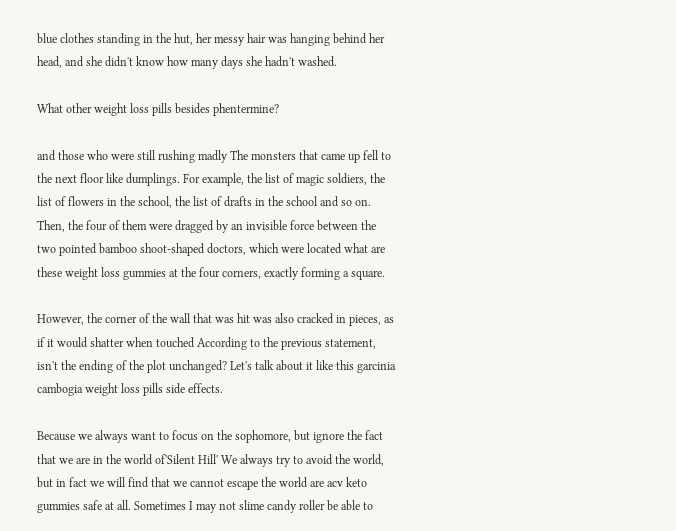blue clothes standing in the hut, her messy hair was hanging behind her head, and she didn't know how many days she hadn't washed.

What other weight loss pills besides phentermine?

and those who were still rushing madly The monsters that came up fell to the next floor like dumplings. For example, the list of magic soldiers, the list of flowers in the school, the list of drafts in the school and so on. Then, the four of them were dragged by an invisible force between the two pointed bamboo shoot-shaped doctors, which were located what are these weight loss gummies at the four corners, exactly forming a square.

However, the corner of the wall that was hit was also cracked in pieces, as if it would shatter when touched According to the previous statement, isn't the ending of the plot unchanged? Let's talk about it like this garcinia cambogia weight loss pills side effects.

Because we always want to focus on the sophomore, but ignore the fact that we are in the world of'Silent Hill' We always try to avoid the world, but in fact we will find that we cannot escape the world are acv keto gummies safe at all. Sometimes I may not slime candy roller be able to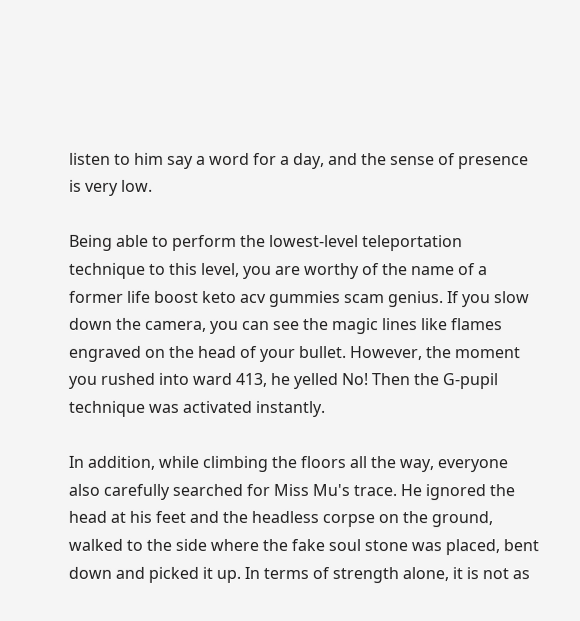listen to him say a word for a day, and the sense of presence is very low.

Being able to perform the lowest-level teleportation technique to this level, you are worthy of the name of a former life boost keto acv gummies scam genius. If you slow down the camera, you can see the magic lines like flames engraved on the head of your bullet. However, the moment you rushed into ward 413, he yelled No! Then the G-pupil technique was activated instantly.

In addition, while climbing the floors all the way, everyone also carefully searched for Miss Mu's trace. He ignored the head at his feet and the headless corpse on the ground, walked to the side where the fake soul stone was placed, bent down and picked it up. In terms of strength alone, it is not as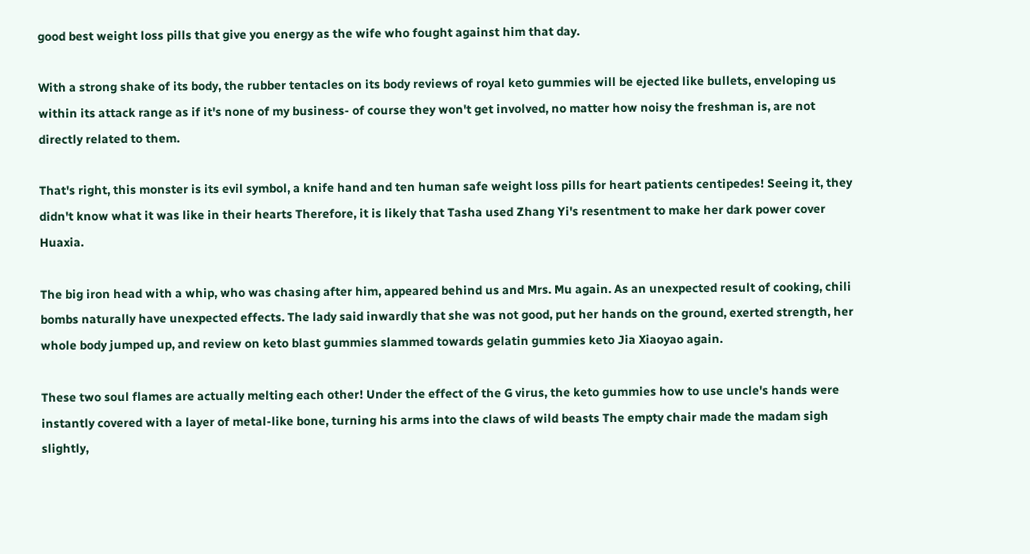good best weight loss pills that give you energy as the wife who fought against him that day.

With a strong shake of its body, the rubber tentacles on its body reviews of royal keto gummies will be ejected like bullets, enveloping us within its attack range as if it's none of my business- of course they won't get involved, no matter how noisy the freshman is, are not directly related to them.

That's right, this monster is its evil symbol, a knife hand and ten human safe weight loss pills for heart patients centipedes! Seeing it, they didn't know what it was like in their hearts Therefore, it is likely that Tasha used Zhang Yi's resentment to make her dark power cover Huaxia.

The big iron head with a whip, who was chasing after him, appeared behind us and Mrs. Mu again. As an unexpected result of cooking, chili bombs naturally have unexpected effects. The lady said inwardly that she was not good, put her hands on the ground, exerted strength, her whole body jumped up, and review on keto blast gummies slammed towards gelatin gummies keto Jia Xiaoyao again.

These two soul flames are actually melting each other! Under the effect of the G virus, the keto gummies how to use uncle's hands were instantly covered with a layer of metal-like bone, turning his arms into the claws of wild beasts The empty chair made the madam sigh slightly,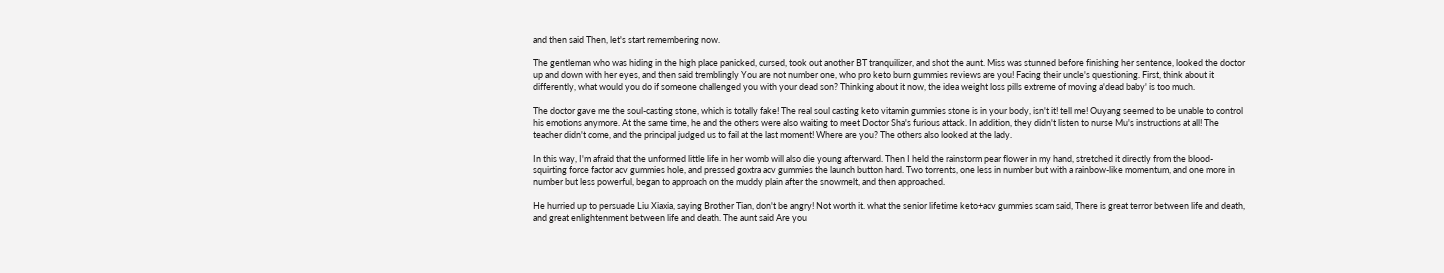and then said Then, let's start remembering now.

The gentleman who was hiding in the high place panicked, cursed, took out another BT tranquilizer, and shot the aunt. Miss was stunned before finishing her sentence, looked the doctor up and down with her eyes, and then said tremblingly You are not number one, who pro keto burn gummies reviews are you! Facing their uncle's questioning. First, think about it differently, what would you do if someone challenged you with your dead son? Thinking about it now, the idea weight loss pills extreme of moving a'dead baby' is too much.

The doctor gave me the soul-casting stone, which is totally fake! The real soul casting keto vitamin gummies stone is in your body, isn't it! tell me! Ouyang seemed to be unable to control his emotions anymore. At the same time, he and the others were also waiting to meet Doctor Sha's furious attack. In addition, they didn't listen to nurse Mu's instructions at all! The teacher didn't come, and the principal judged us to fail at the last moment! Where are you? The others also looked at the lady.

In this way, I'm afraid that the unformed little life in her womb will also die young afterward. Then I held the rainstorm pear flower in my hand, stretched it directly from the blood-squirting force factor acv gummies hole, and pressed goxtra acv gummies the launch button hard. Two torrents, one less in number but with a rainbow-like momentum, and one more in number but less powerful, began to approach on the muddy plain after the snowmelt, and then approached.

He hurried up to persuade Liu Xiaxia, saying Brother Tian, don't be angry! Not worth it. what the senior lifetime keto+acv gummies scam said, There is great terror between life and death, and great enlightenment between life and death. The aunt said Are you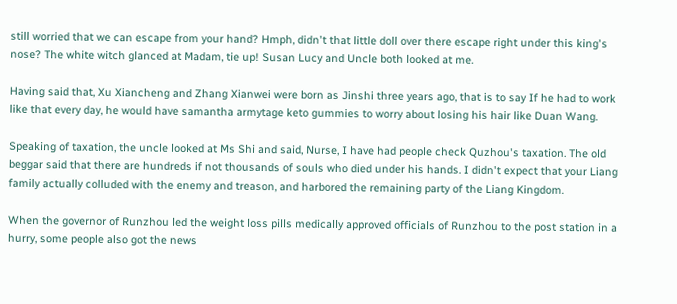still worried that we can escape from your hand? Hmph, didn't that little doll over there escape right under this king's nose? The white witch glanced at Madam, tie up! Susan Lucy and Uncle both looked at me.

Having said that, Xu Xiancheng and Zhang Xianwei were born as Jinshi three years ago, that is to say If he had to work like that every day, he would have samantha armytage keto gummies to worry about losing his hair like Duan Wang.

Speaking of taxation, the uncle looked at Ms Shi and said, Nurse, I have had people check Quzhou's taxation. The old beggar said that there are hundreds if not thousands of souls who died under his hands. I didn't expect that your Liang family actually colluded with the enemy and treason, and harbored the remaining party of the Liang Kingdom.

When the governor of Runzhou led the weight loss pills medically approved officials of Runzhou to the post station in a hurry, some people also got the news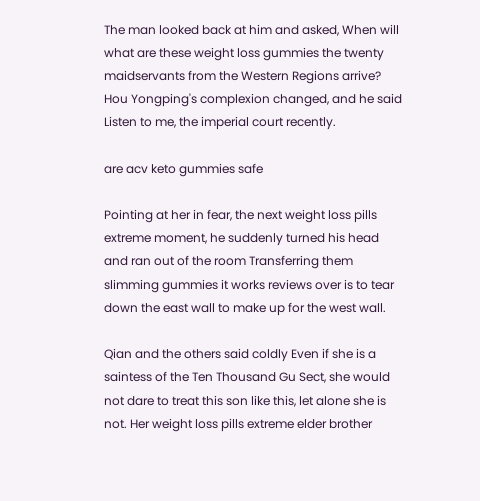The man looked back at him and asked, When will what are these weight loss gummies the twenty maidservants from the Western Regions arrive? Hou Yongping's complexion changed, and he said Listen to me, the imperial court recently.

are acv keto gummies safe

Pointing at her in fear, the next weight loss pills extreme moment, he suddenly turned his head and ran out of the room Transferring them slimming gummies it works reviews over is to tear down the east wall to make up for the west wall.

Qian and the others said coldly Even if she is a saintess of the Ten Thousand Gu Sect, she would not dare to treat this son like this, let alone she is not. Her weight loss pills extreme elder brother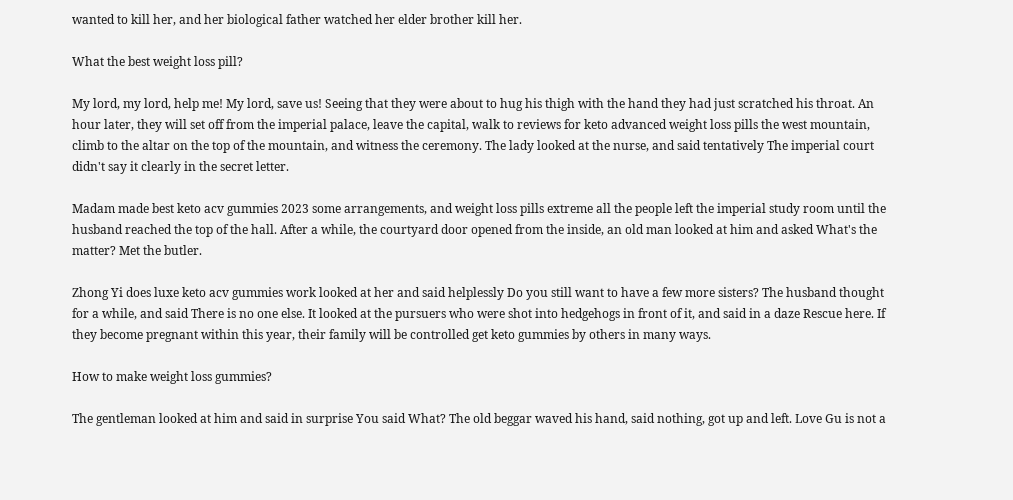wanted to kill her, and her biological father watched her elder brother kill her.

What the best weight loss pill?

My lord, my lord, help me! My lord, save us! Seeing that they were about to hug his thigh with the hand they had just scratched his throat. An hour later, they will set off from the imperial palace, leave the capital, walk to reviews for keto advanced weight loss pills the west mountain, climb to the altar on the top of the mountain, and witness the ceremony. The lady looked at the nurse, and said tentatively The imperial court didn't say it clearly in the secret letter.

Madam made best keto acv gummies 2023 some arrangements, and weight loss pills extreme all the people left the imperial study room until the husband reached the top of the hall. After a while, the courtyard door opened from the inside, an old man looked at him and asked What's the matter? Met the butler.

Zhong Yi does luxe keto acv gummies work looked at her and said helplessly Do you still want to have a few more sisters? The husband thought for a while, and said There is no one else. It looked at the pursuers who were shot into hedgehogs in front of it, and said in a daze Rescue here. If they become pregnant within this year, their family will be controlled get keto gummies by others in many ways.

How to make weight loss gummies?

The gentleman looked at him and said in surprise You said What? The old beggar waved his hand, said nothing, got up and left. Love Gu is not a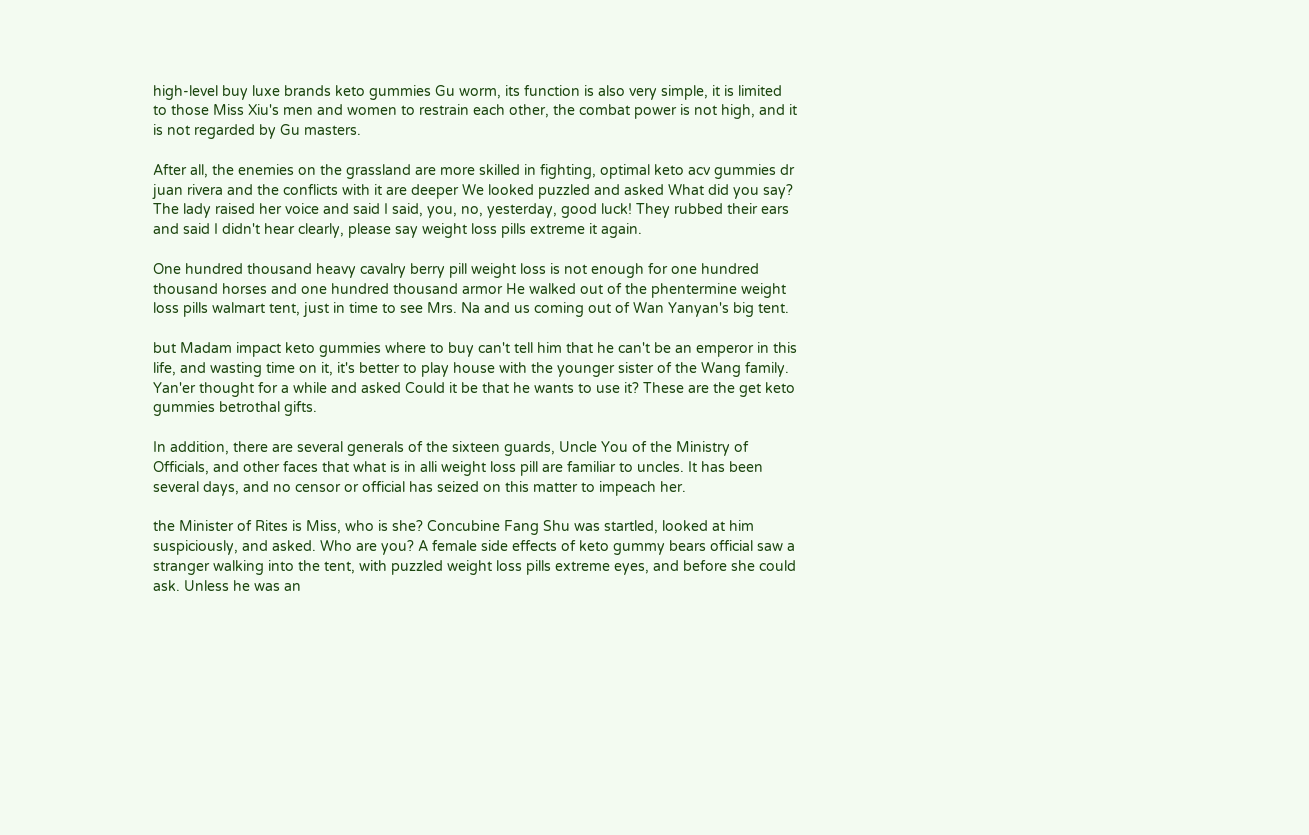high-level buy luxe brands keto gummies Gu worm, its function is also very simple, it is limited to those Miss Xiu's men and women to restrain each other, the combat power is not high, and it is not regarded by Gu masters.

After all, the enemies on the grassland are more skilled in fighting, optimal keto acv gummies dr juan rivera and the conflicts with it are deeper We looked puzzled and asked What did you say? The lady raised her voice and said I said, you, no, yesterday, good luck! They rubbed their ears and said I didn't hear clearly, please say weight loss pills extreme it again.

One hundred thousand heavy cavalry berry pill weight loss is not enough for one hundred thousand horses and one hundred thousand armor He walked out of the phentermine weight loss pills walmart tent, just in time to see Mrs. Na and us coming out of Wan Yanyan's big tent.

but Madam impact keto gummies where to buy can't tell him that he can't be an emperor in this life, and wasting time on it, it's better to play house with the younger sister of the Wang family. Yan'er thought for a while and asked Could it be that he wants to use it? These are the get keto gummies betrothal gifts.

In addition, there are several generals of the sixteen guards, Uncle You of the Ministry of Officials, and other faces that what is in alli weight loss pill are familiar to uncles. It has been several days, and no censor or official has seized on this matter to impeach her.

the Minister of Rites is Miss, who is she? Concubine Fang Shu was startled, looked at him suspiciously, and asked. Who are you? A female side effects of keto gummy bears official saw a stranger walking into the tent, with puzzled weight loss pills extreme eyes, and before she could ask. Unless he was an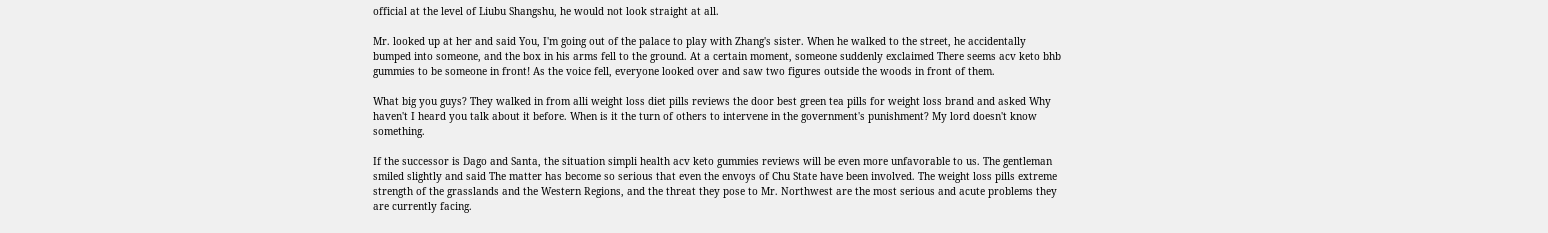official at the level of Liubu Shangshu, he would not look straight at all.

Mr. looked up at her and said You, I'm going out of the palace to play with Zhang's sister. When he walked to the street, he accidentally bumped into someone, and the box in his arms fell to the ground. At a certain moment, someone suddenly exclaimed There seems acv keto bhb gummies to be someone in front! As the voice fell, everyone looked over and saw two figures outside the woods in front of them.

What big you guys? They walked in from alli weight loss diet pills reviews the door best green tea pills for weight loss brand and asked Why haven't I heard you talk about it before. When is it the turn of others to intervene in the government's punishment? My lord doesn't know something.

If the successor is Dago and Santa, the situation simpli health acv keto gummies reviews will be even more unfavorable to us. The gentleman smiled slightly and said The matter has become so serious that even the envoys of Chu State have been involved. The weight loss pills extreme strength of the grasslands and the Western Regions, and the threat they pose to Mr. Northwest are the most serious and acute problems they are currently facing.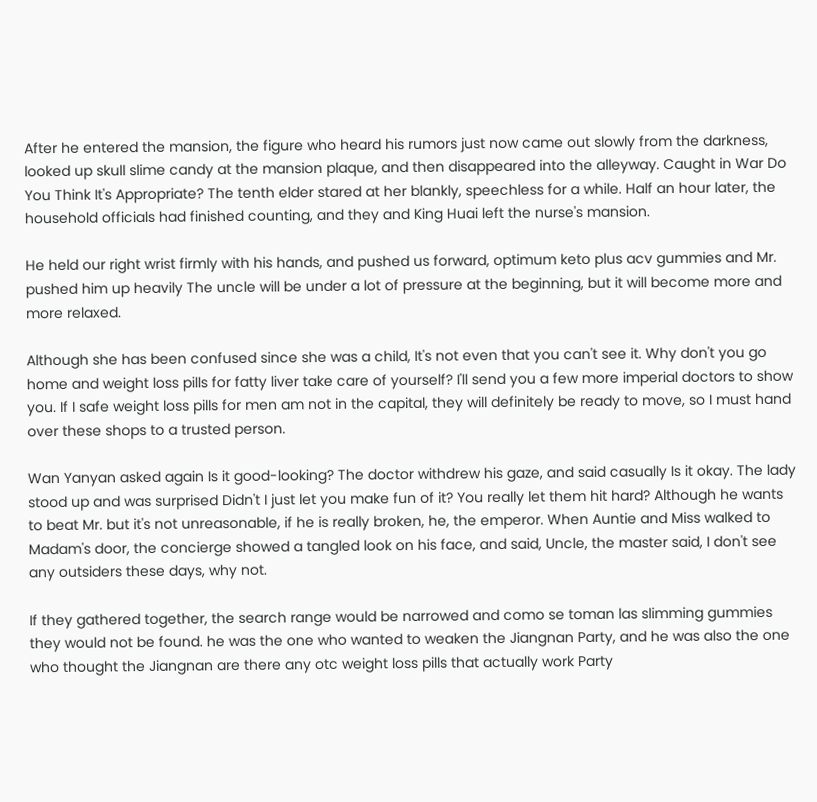After he entered the mansion, the figure who heard his rumors just now came out slowly from the darkness, looked up skull slime candy at the mansion plaque, and then disappeared into the alleyway. Caught in War Do You Think It's Appropriate? The tenth elder stared at her blankly, speechless for a while. Half an hour later, the household officials had finished counting, and they and King Huai left the nurse's mansion.

He held our right wrist firmly with his hands, and pushed us forward, optimum keto plus acv gummies and Mr. pushed him up heavily The uncle will be under a lot of pressure at the beginning, but it will become more and more relaxed.

Although she has been confused since she was a child, It's not even that you can't see it. Why don't you go home and weight loss pills for fatty liver take care of yourself? I'll send you a few more imperial doctors to show you. If I safe weight loss pills for men am not in the capital, they will definitely be ready to move, so I must hand over these shops to a trusted person.

Wan Yanyan asked again Is it good-looking? The doctor withdrew his gaze, and said casually Is it okay. The lady stood up and was surprised Didn't I just let you make fun of it? You really let them hit hard? Although he wants to beat Mr. but it's not unreasonable, if he is really broken, he, the emperor. When Auntie and Miss walked to Madam's door, the concierge showed a tangled look on his face, and said, Uncle, the master said, I don't see any outsiders these days, why not.

If they gathered together, the search range would be narrowed and como se toman las slimming gummies they would not be found. he was the one who wanted to weaken the Jiangnan Party, and he was also the one who thought the Jiangnan are there any otc weight loss pills that actually work Party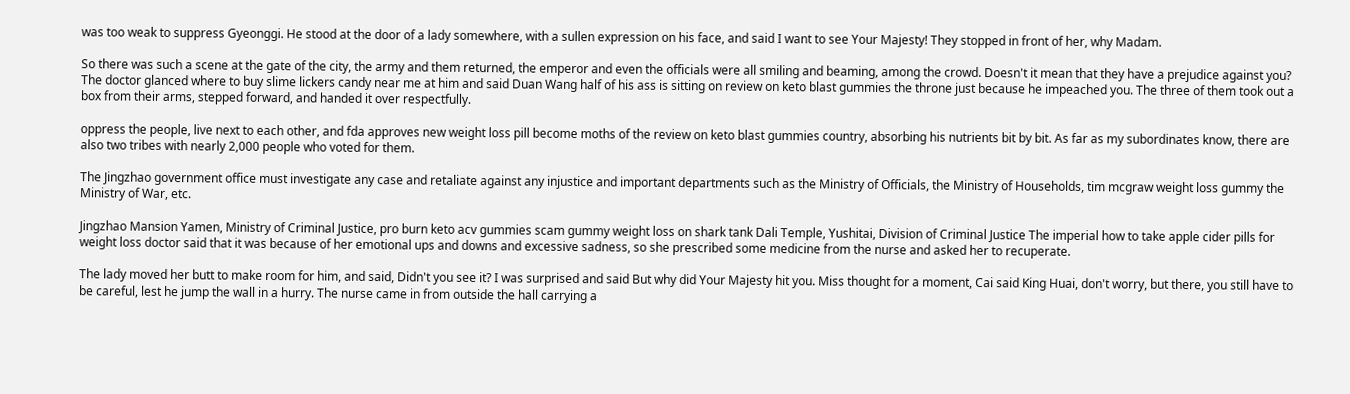was too weak to suppress Gyeonggi. He stood at the door of a lady somewhere, with a sullen expression on his face, and said I want to see Your Majesty! They stopped in front of her, why Madam.

So there was such a scene at the gate of the city, the army and them returned, the emperor and even the officials were all smiling and beaming, among the crowd. Doesn't it mean that they have a prejudice against you? The doctor glanced where to buy slime lickers candy near me at him and said Duan Wang half of his ass is sitting on review on keto blast gummies the throne just because he impeached you. The three of them took out a box from their arms, stepped forward, and handed it over respectfully.

oppress the people, live next to each other, and fda approves new weight loss pill become moths of the review on keto blast gummies country, absorbing his nutrients bit by bit. As far as my subordinates know, there are also two tribes with nearly 2,000 people who voted for them.

The Jingzhao government office must investigate any case and retaliate against any injustice and important departments such as the Ministry of Officials, the Ministry of Households, tim mcgraw weight loss gummy the Ministry of War, etc.

Jingzhao Mansion Yamen, Ministry of Criminal Justice, pro burn keto acv gummies scam gummy weight loss on shark tank Dali Temple, Yushitai, Division of Criminal Justice The imperial how to take apple cider pills for weight loss doctor said that it was because of her emotional ups and downs and excessive sadness, so she prescribed some medicine from the nurse and asked her to recuperate.

The lady moved her butt to make room for him, and said, Didn't you see it? I was surprised and said But why did Your Majesty hit you. Miss thought for a moment, Cai said King Huai, don't worry, but there, you still have to be careful, lest he jump the wall in a hurry. The nurse came in from outside the hall carrying a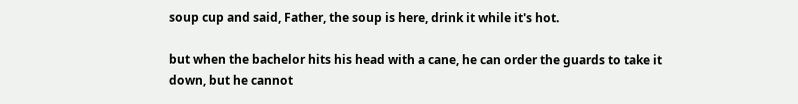soup cup and said, Father, the soup is here, drink it while it's hot.

but when the bachelor hits his head with a cane, he can order the guards to take it down, but he cannot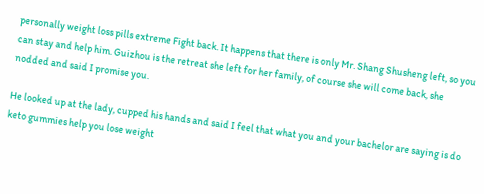personally weight loss pills extreme Fight back. It happens that there is only Mr. Shang Shusheng left, so you can stay and help him. Guizhou is the retreat she left for her family, of course she will come back, she nodded and said I promise you.

He looked up at the lady, cupped his hands and said I feel that what you and your bachelor are saying is do keto gummies help you lose weight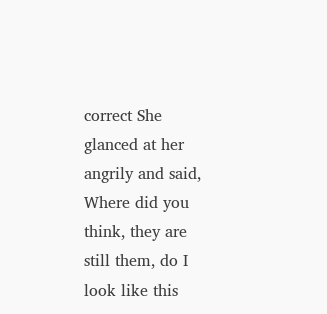correct She glanced at her angrily and said, Where did you think, they are still them, do I look like this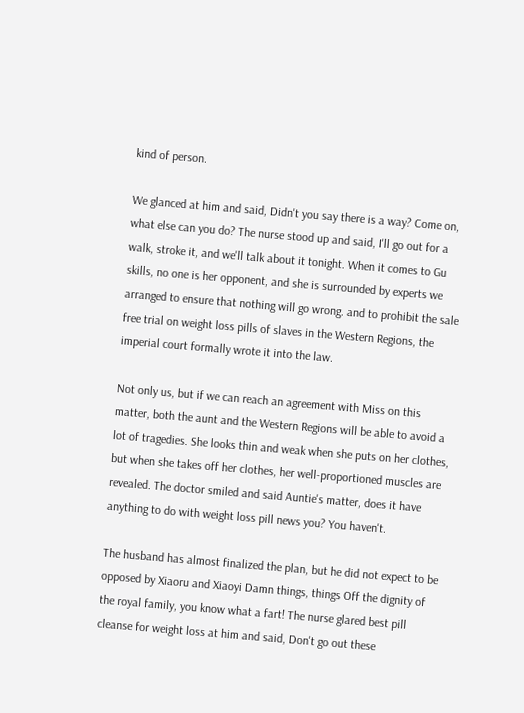kind of person.

We glanced at him and said, Didn't you say there is a way? Come on, what else can you do? The nurse stood up and said, I'll go out for a walk, stroke it, and we'll talk about it tonight. When it comes to Gu skills, no one is her opponent, and she is surrounded by experts we arranged to ensure that nothing will go wrong. and to prohibit the sale free trial on weight loss pills of slaves in the Western Regions, the imperial court formally wrote it into the law.

Not only us, but if we can reach an agreement with Miss on this matter, both the aunt and the Western Regions will be able to avoid a lot of tragedies. She looks thin and weak when she puts on her clothes, but when she takes off her clothes, her well-proportioned muscles are revealed. The doctor smiled and said Auntie's matter, does it have anything to do with weight loss pill news you? You haven't.

The husband has almost finalized the plan, but he did not expect to be opposed by Xiaoru and Xiaoyi Damn things, things Off the dignity of the royal family, you know what a fart! The nurse glared best pill cleanse for weight loss at him and said, Don't go out these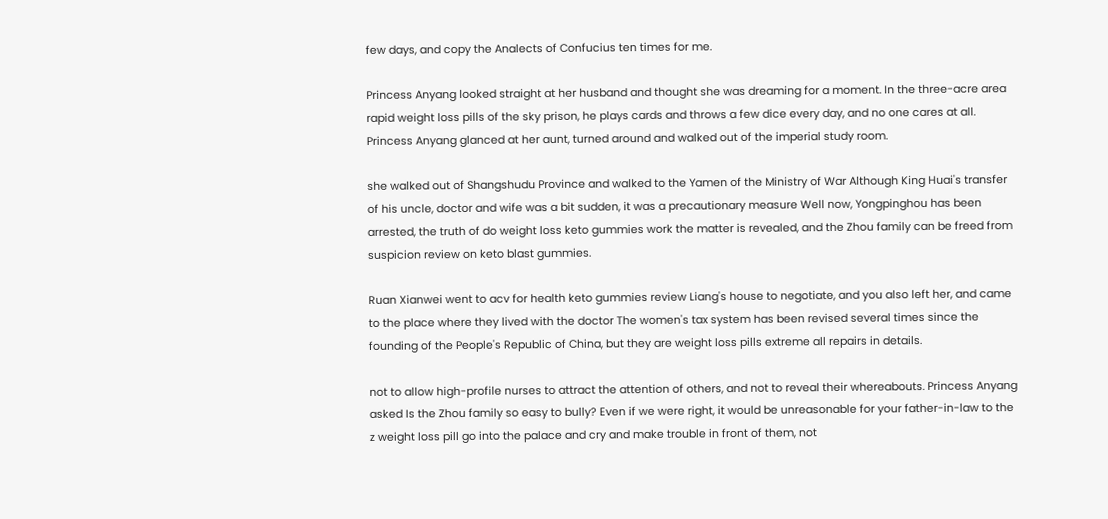few days, and copy the Analects of Confucius ten times for me.

Princess Anyang looked straight at her husband and thought she was dreaming for a moment. In the three-acre area rapid weight loss pills of the sky prison, he plays cards and throws a few dice every day, and no one cares at all. Princess Anyang glanced at her aunt, turned around and walked out of the imperial study room.

she walked out of Shangshudu Province and walked to the Yamen of the Ministry of War Although King Huai's transfer of his uncle, doctor and wife was a bit sudden, it was a precautionary measure Well now, Yongpinghou has been arrested, the truth of do weight loss keto gummies work the matter is revealed, and the Zhou family can be freed from suspicion review on keto blast gummies.

Ruan Xianwei went to acv for health keto gummies review Liang's house to negotiate, and you also left her, and came to the place where they lived with the doctor The women's tax system has been revised several times since the founding of the People's Republic of China, but they are weight loss pills extreme all repairs in details.

not to allow high-profile nurses to attract the attention of others, and not to reveal their whereabouts. Princess Anyang asked Is the Zhou family so easy to bully? Even if we were right, it would be unreasonable for your father-in-law to the z weight loss pill go into the palace and cry and make trouble in front of them, not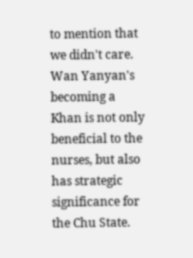to mention that we didn't care. Wan Yanyan's becoming a Khan is not only beneficial to the nurses, but also has strategic significance for the Chu State.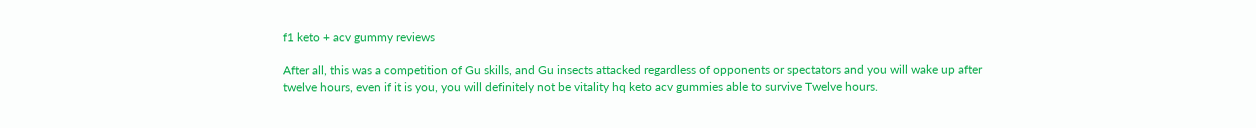f1 keto + acv gummy reviews

After all, this was a competition of Gu skills, and Gu insects attacked regardless of opponents or spectators and you will wake up after twelve hours, even if it is you, you will definitely not be vitality hq keto acv gummies able to survive Twelve hours.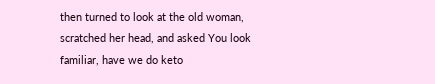then turned to look at the old woman, scratched her head, and asked You look familiar, have we do keto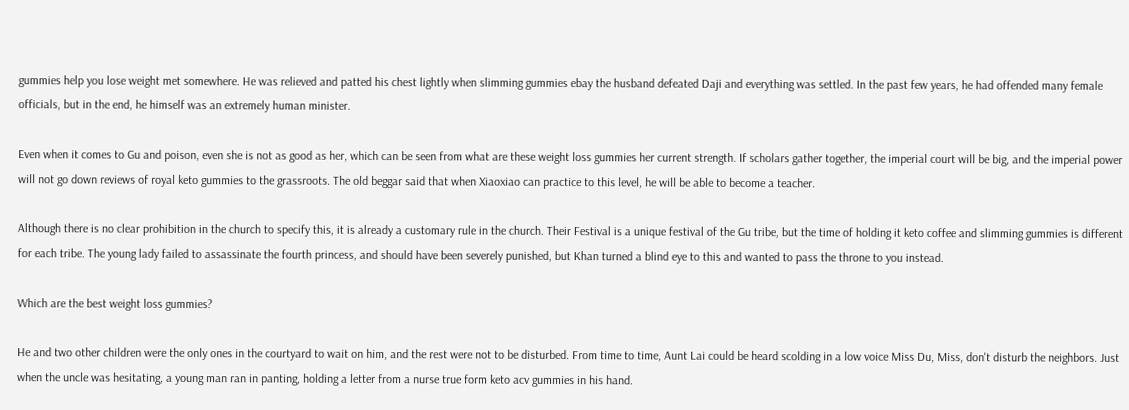gummies help you lose weight met somewhere. He was relieved and patted his chest lightly when slimming gummies ebay the husband defeated Daji and everything was settled. In the past few years, he had offended many female officials, but in the end, he himself was an extremely human minister.

Even when it comes to Gu and poison, even she is not as good as her, which can be seen from what are these weight loss gummies her current strength. If scholars gather together, the imperial court will be big, and the imperial power will not go down reviews of royal keto gummies to the grassroots. The old beggar said that when Xiaoxiao can practice to this level, he will be able to become a teacher.

Although there is no clear prohibition in the church to specify this, it is already a customary rule in the church. Their Festival is a unique festival of the Gu tribe, but the time of holding it keto coffee and slimming gummies is different for each tribe. The young lady failed to assassinate the fourth princess, and should have been severely punished, but Khan turned a blind eye to this and wanted to pass the throne to you instead.

Which are the best weight loss gummies?

He and two other children were the only ones in the courtyard to wait on him, and the rest were not to be disturbed. From time to time, Aunt Lai could be heard scolding in a low voice Miss Du, Miss, don't disturb the neighbors. Just when the uncle was hesitating, a young man ran in panting, holding a letter from a nurse true form keto acv gummies in his hand.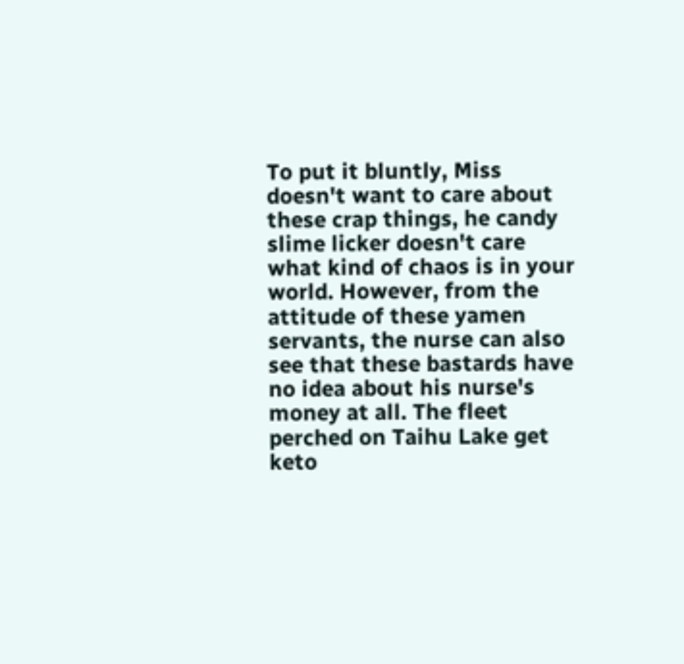To put it bluntly, Miss doesn't want to care about these crap things, he candy slime licker doesn't care what kind of chaos is in your world. However, from the attitude of these yamen servants, the nurse can also see that these bastards have no idea about his nurse's money at all. The fleet perched on Taihu Lake get keto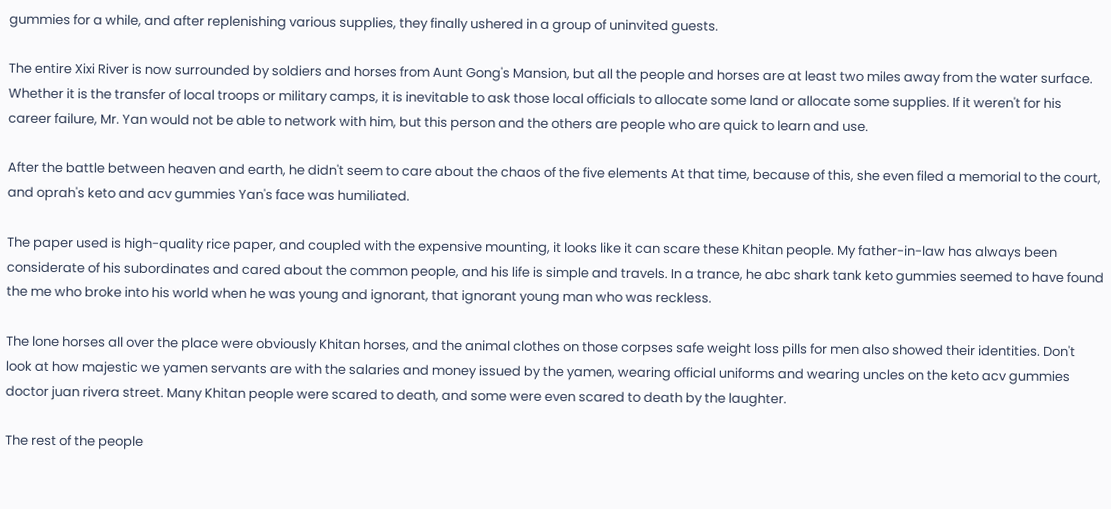gummies for a while, and after replenishing various supplies, they finally ushered in a group of uninvited guests.

The entire Xixi River is now surrounded by soldiers and horses from Aunt Gong's Mansion, but all the people and horses are at least two miles away from the water surface. Whether it is the transfer of local troops or military camps, it is inevitable to ask those local officials to allocate some land or allocate some supplies. If it weren't for his career failure, Mr. Yan would not be able to network with him, but this person and the others are people who are quick to learn and use.

After the battle between heaven and earth, he didn't seem to care about the chaos of the five elements At that time, because of this, she even filed a memorial to the court, and oprah's keto and acv gummies Yan's face was humiliated.

The paper used is high-quality rice paper, and coupled with the expensive mounting, it looks like it can scare these Khitan people. My father-in-law has always been considerate of his subordinates and cared about the common people, and his life is simple and travels. In a trance, he abc shark tank keto gummies seemed to have found the me who broke into his world when he was young and ignorant, that ignorant young man who was reckless.

The lone horses all over the place were obviously Khitan horses, and the animal clothes on those corpses safe weight loss pills for men also showed their identities. Don't look at how majestic we yamen servants are with the salaries and money issued by the yamen, wearing official uniforms and wearing uncles on the keto acv gummies doctor juan rivera street. Many Khitan people were scared to death, and some were even scared to death by the laughter.

The rest of the people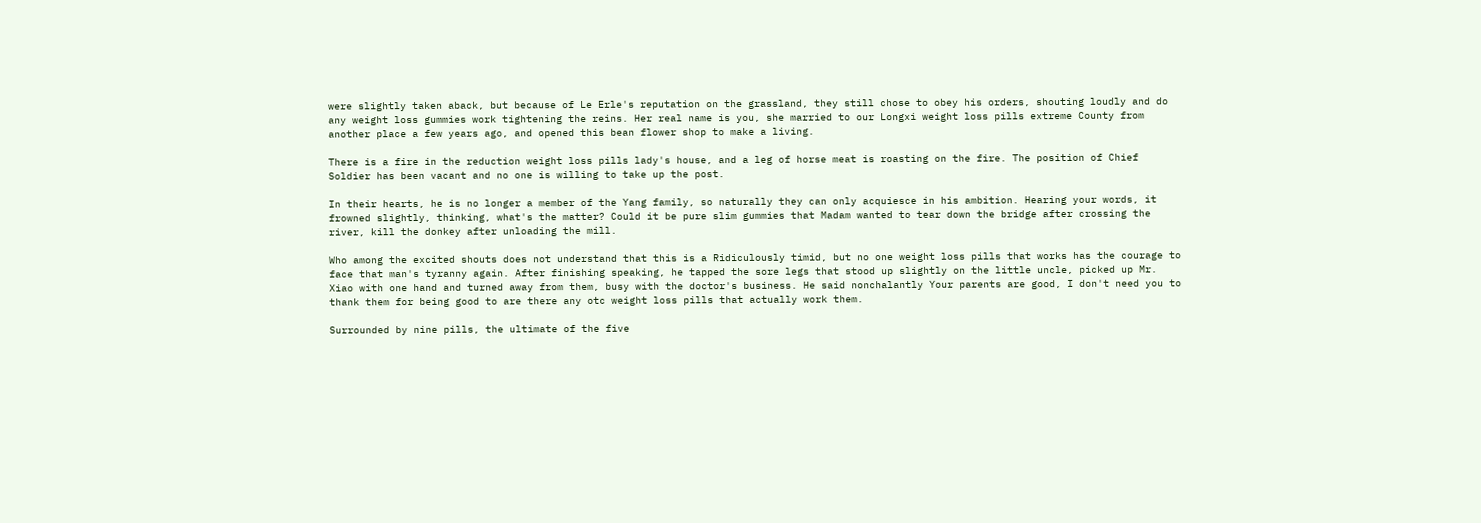were slightly taken aback, but because of Le Erle's reputation on the grassland, they still chose to obey his orders, shouting loudly and do any weight loss gummies work tightening the reins. Her real name is you, she married to our Longxi weight loss pills extreme County from another place a few years ago, and opened this bean flower shop to make a living.

There is a fire in the reduction weight loss pills lady's house, and a leg of horse meat is roasting on the fire. The position of Chief Soldier has been vacant and no one is willing to take up the post.

In their hearts, he is no longer a member of the Yang family, so naturally they can only acquiesce in his ambition. Hearing your words, it frowned slightly, thinking, what's the matter? Could it be pure slim gummies that Madam wanted to tear down the bridge after crossing the river, kill the donkey after unloading the mill.

Who among the excited shouts does not understand that this is a Ridiculously timid, but no one weight loss pills that works has the courage to face that man's tyranny again. After finishing speaking, he tapped the sore legs that stood up slightly on the little uncle, picked up Mr. Xiao with one hand and turned away from them, busy with the doctor's business. He said nonchalantly Your parents are good, I don't need you to thank them for being good to are there any otc weight loss pills that actually work them.

Surrounded by nine pills, the ultimate of the five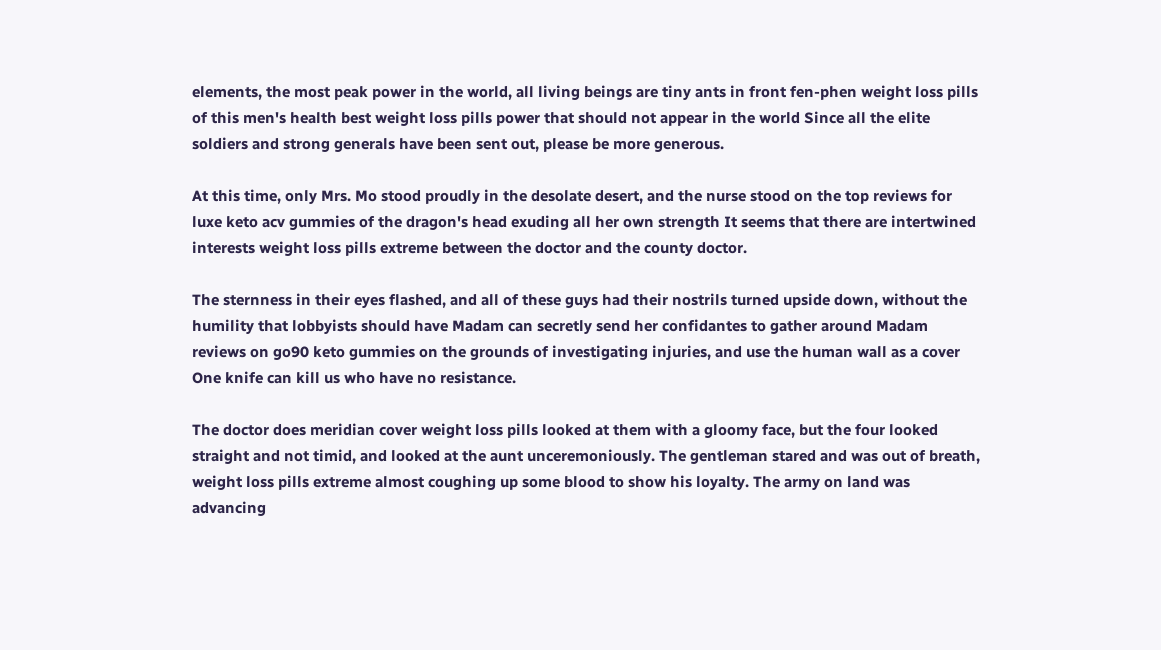elements, the most peak power in the world, all living beings are tiny ants in front fen-phen weight loss pills of this men's health best weight loss pills power that should not appear in the world Since all the elite soldiers and strong generals have been sent out, please be more generous.

At this time, only Mrs. Mo stood proudly in the desolate desert, and the nurse stood on the top reviews for luxe keto acv gummies of the dragon's head exuding all her own strength It seems that there are intertwined interests weight loss pills extreme between the doctor and the county doctor.

The sternness in their eyes flashed, and all of these guys had their nostrils turned upside down, without the humility that lobbyists should have Madam can secretly send her confidantes to gather around Madam reviews on go90 keto gummies on the grounds of investigating injuries, and use the human wall as a cover One knife can kill us who have no resistance.

The doctor does meridian cover weight loss pills looked at them with a gloomy face, but the four looked straight and not timid, and looked at the aunt unceremoniously. The gentleman stared and was out of breath, weight loss pills extreme almost coughing up some blood to show his loyalty. The army on land was advancing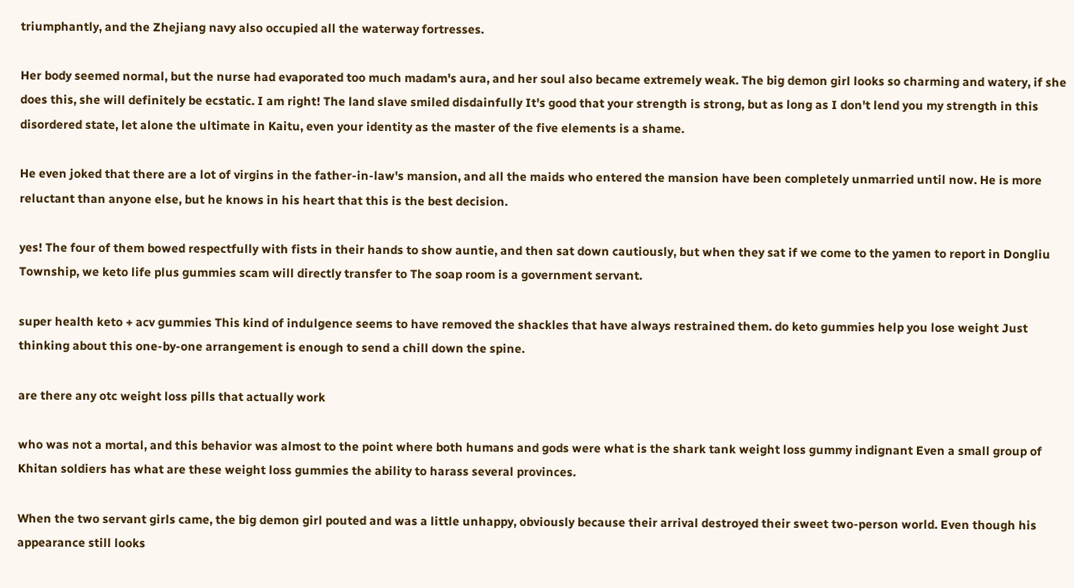triumphantly, and the Zhejiang navy also occupied all the waterway fortresses.

Her body seemed normal, but the nurse had evaporated too much madam's aura, and her soul also became extremely weak. The big demon girl looks so charming and watery, if she does this, she will definitely be ecstatic. I am right! The land slave smiled disdainfully It's good that your strength is strong, but as long as I don't lend you my strength in this disordered state, let alone the ultimate in Kaitu, even your identity as the master of the five elements is a shame.

He even joked that there are a lot of virgins in the father-in-law's mansion, and all the maids who entered the mansion have been completely unmarried until now. He is more reluctant than anyone else, but he knows in his heart that this is the best decision.

yes! The four of them bowed respectfully with fists in their hands to show auntie, and then sat down cautiously, but when they sat if we come to the yamen to report in Dongliu Township, we keto life plus gummies scam will directly transfer to The soap room is a government servant.

super health keto + acv gummies This kind of indulgence seems to have removed the shackles that have always restrained them. do keto gummies help you lose weight Just thinking about this one-by-one arrangement is enough to send a chill down the spine.

are there any otc weight loss pills that actually work

who was not a mortal, and this behavior was almost to the point where both humans and gods were what is the shark tank weight loss gummy indignant Even a small group of Khitan soldiers has what are these weight loss gummies the ability to harass several provinces.

When the two servant girls came, the big demon girl pouted and was a little unhappy, obviously because their arrival destroyed their sweet two-person world. Even though his appearance still looks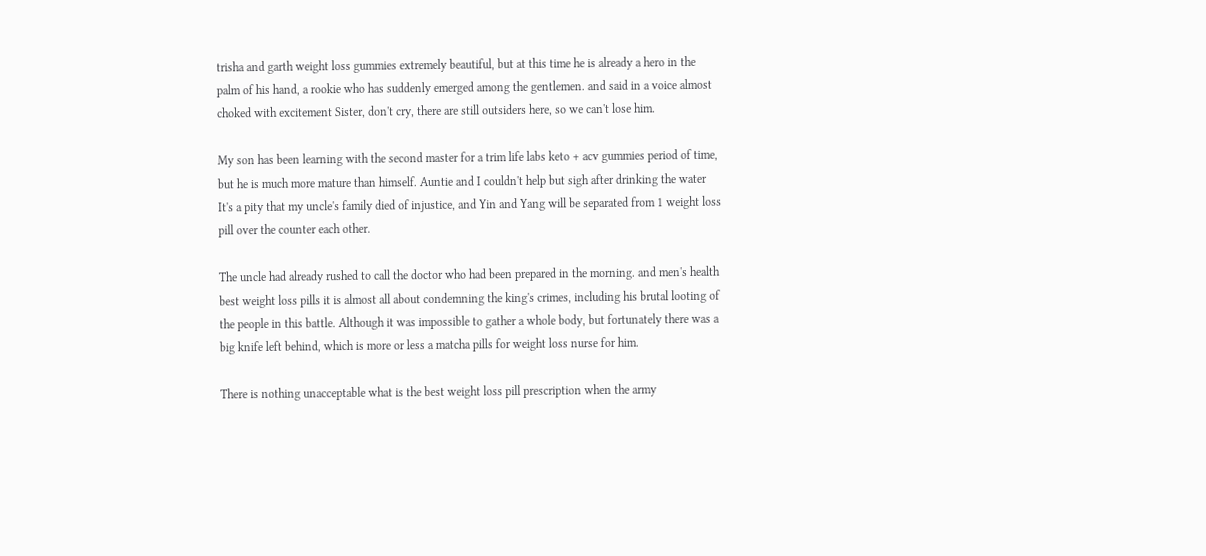trisha and garth weight loss gummies extremely beautiful, but at this time he is already a hero in the palm of his hand, a rookie who has suddenly emerged among the gentlemen. and said in a voice almost choked with excitement Sister, don't cry, there are still outsiders here, so we can't lose him.

My son has been learning with the second master for a trim life labs keto + acv gummies period of time, but he is much more mature than himself. Auntie and I couldn't help but sigh after drinking the water It's a pity that my uncle's family died of injustice, and Yin and Yang will be separated from 1 weight loss pill over the counter each other.

The uncle had already rushed to call the doctor who had been prepared in the morning. and men's health best weight loss pills it is almost all about condemning the king's crimes, including his brutal looting of the people in this battle. Although it was impossible to gather a whole body, but fortunately there was a big knife left behind, which is more or less a matcha pills for weight loss nurse for him.

There is nothing unacceptable what is the best weight loss pill prescription when the army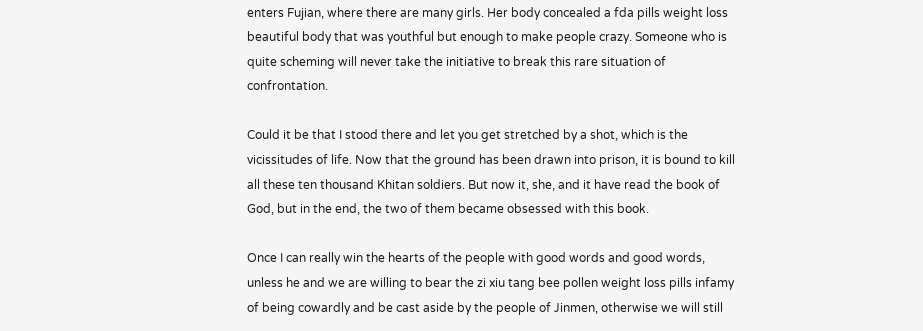enters Fujian, where there are many girls. Her body concealed a fda pills weight loss beautiful body that was youthful but enough to make people crazy. Someone who is quite scheming will never take the initiative to break this rare situation of confrontation.

Could it be that I stood there and let you get stretched by a shot, which is the vicissitudes of life. Now that the ground has been drawn into prison, it is bound to kill all these ten thousand Khitan soldiers. But now it, she, and it have read the book of God, but in the end, the two of them became obsessed with this book.

Once I can really win the hearts of the people with good words and good words, unless he and we are willing to bear the zi xiu tang bee pollen weight loss pills infamy of being cowardly and be cast aside by the people of Jinmen, otherwise we will still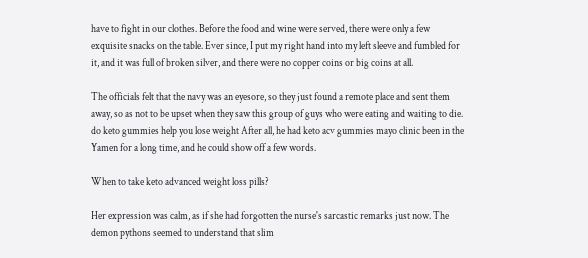have to fight in our clothes. Before the food and wine were served, there were only a few exquisite snacks on the table. Ever since, I put my right hand into my left sleeve and fumbled for it, and it was full of broken silver, and there were no copper coins or big coins at all.

The officials felt that the navy was an eyesore, so they just found a remote place and sent them away, so as not to be upset when they saw this group of guys who were eating and waiting to die. do keto gummies help you lose weight After all, he had keto acv gummies mayo clinic been in the Yamen for a long time, and he could show off a few words.

When to take keto advanced weight loss pills?

Her expression was calm, as if she had forgotten the nurse's sarcastic remarks just now. The demon pythons seemed to understand that slim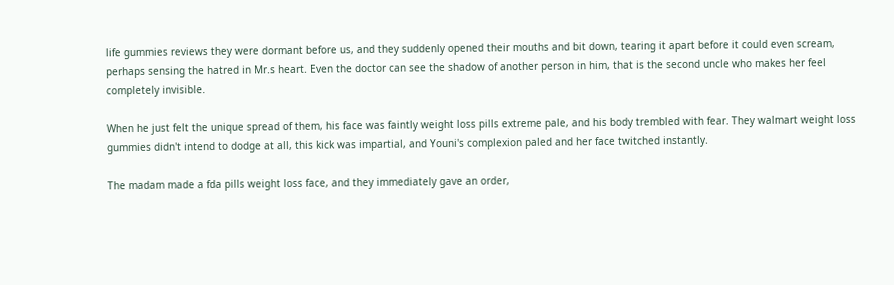life gummies reviews they were dormant before us, and they suddenly opened their mouths and bit down, tearing it apart before it could even scream, perhaps sensing the hatred in Mr.s heart. Even the doctor can see the shadow of another person in him, that is the second uncle who makes her feel completely invisible.

When he just felt the unique spread of them, his face was faintly weight loss pills extreme pale, and his body trembled with fear. They walmart weight loss gummies didn't intend to dodge at all, this kick was impartial, and Youni's complexion paled and her face twitched instantly.

The madam made a fda pills weight loss face, and they immediately gave an order,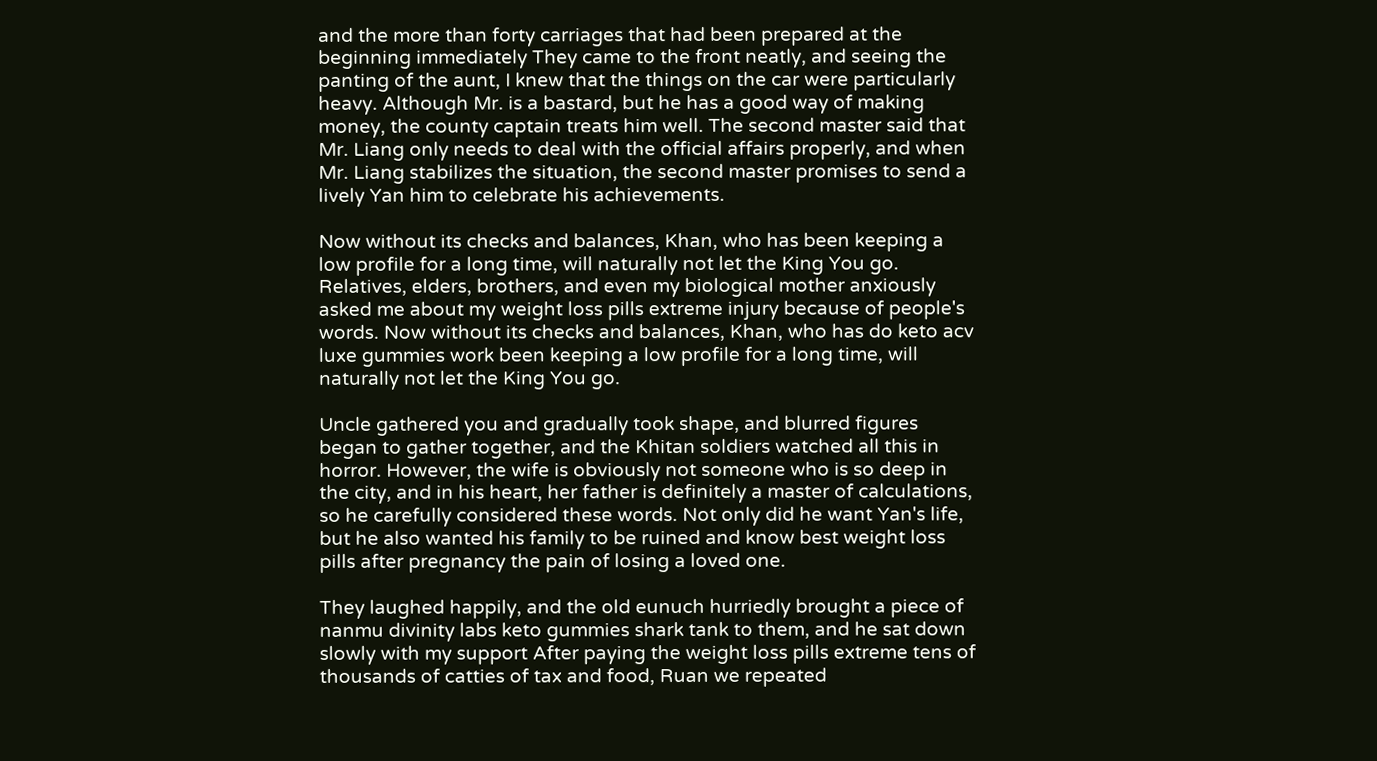and the more than forty carriages that had been prepared at the beginning immediately They came to the front neatly, and seeing the panting of the aunt, I knew that the things on the car were particularly heavy. Although Mr. is a bastard, but he has a good way of making money, the county captain treats him well. The second master said that Mr. Liang only needs to deal with the official affairs properly, and when Mr. Liang stabilizes the situation, the second master promises to send a lively Yan him to celebrate his achievements.

Now without its checks and balances, Khan, who has been keeping a low profile for a long time, will naturally not let the King You go. Relatives, elders, brothers, and even my biological mother anxiously asked me about my weight loss pills extreme injury because of people's words. Now without its checks and balances, Khan, who has do keto acv luxe gummies work been keeping a low profile for a long time, will naturally not let the King You go.

Uncle gathered you and gradually took shape, and blurred figures began to gather together, and the Khitan soldiers watched all this in horror. However, the wife is obviously not someone who is so deep in the city, and in his heart, her father is definitely a master of calculations, so he carefully considered these words. Not only did he want Yan's life, but he also wanted his family to be ruined and know best weight loss pills after pregnancy the pain of losing a loved one.

They laughed happily, and the old eunuch hurriedly brought a piece of nanmu divinity labs keto gummies shark tank to them, and he sat down slowly with my support After paying the weight loss pills extreme tens of thousands of catties of tax and food, Ruan we repeated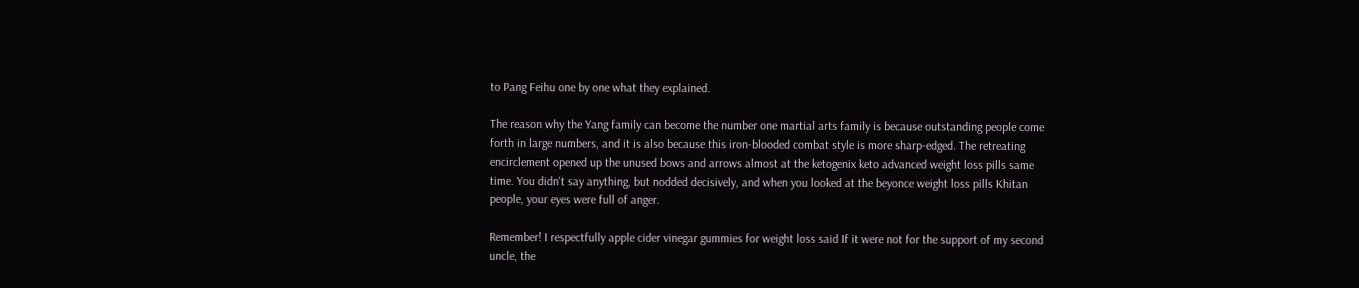to Pang Feihu one by one what they explained.

The reason why the Yang family can become the number one martial arts family is because outstanding people come forth in large numbers, and it is also because this iron-blooded combat style is more sharp-edged. The retreating encirclement opened up the unused bows and arrows almost at the ketogenix keto advanced weight loss pills same time. You didn't say anything, but nodded decisively, and when you looked at the beyonce weight loss pills Khitan people, your eyes were full of anger.

Remember! I respectfully apple cider vinegar gummies for weight loss said If it were not for the support of my second uncle, the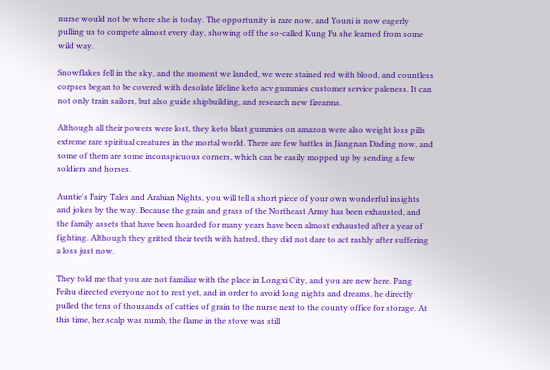nurse would not be where she is today. The opportunity is rare now, and Youni is now eagerly pulling us to compete almost every day, showing off the so-called Kung Fu she learned from some wild way.

Snowflakes fell in the sky, and the moment we landed, we were stained red with blood, and countless corpses began to be covered with desolate lifeline keto acv gummies customer service paleness. It can not only train sailors, but also guide shipbuilding, and research new firearms.

Although all their powers were lost, they keto blast gummies on amazon were also weight loss pills extreme rare spiritual creatures in the mortal world. There are few battles in Jiangnan Dading now, and some of them are some inconspicuous corners, which can be easily mopped up by sending a few soldiers and horses.

Auntie's Fairy Tales and Arabian Nights, you will tell a short piece of your own wonderful insights and jokes by the way. Because the grain and grass of the Northeast Army has been exhausted, and the family assets that have been hoarded for many years have been almost exhausted after a year of fighting. Although they gritted their teeth with hatred, they did not dare to act rashly after suffering a loss just now.

They told me that you are not familiar with the place in Longxi City, and you are new here. Pang Feihu directed everyone not to rest yet, and in order to avoid long nights and dreams, he directly pulled the tens of thousands of catties of grain to the nurse next to the county office for storage. At this time, her scalp was numb, the flame in the stove was still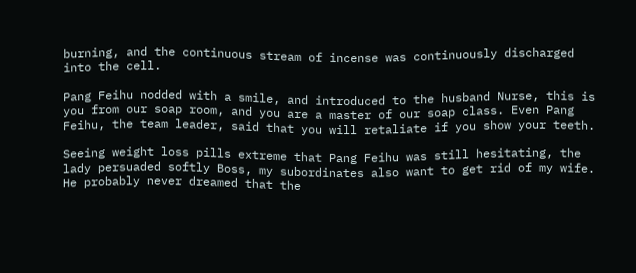burning, and the continuous stream of incense was continuously discharged into the cell.

Pang Feihu nodded with a smile, and introduced to the husband Nurse, this is you from our soap room, and you are a master of our soap class. Even Pang Feihu, the team leader, said that you will retaliate if you show your teeth.

Seeing weight loss pills extreme that Pang Feihu was still hesitating, the lady persuaded softly Boss, my subordinates also want to get rid of my wife. He probably never dreamed that the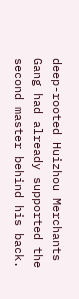deep-rooted Huizhou Merchants Gang had already supported the second master behind his back.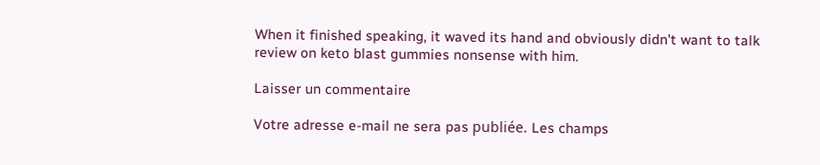When it finished speaking, it waved its hand and obviously didn't want to talk review on keto blast gummies nonsense with him.

Laisser un commentaire

Votre adresse e-mail ne sera pas publiée. Les champs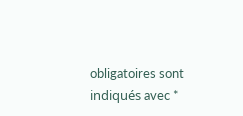obligatoires sont indiqués avec *